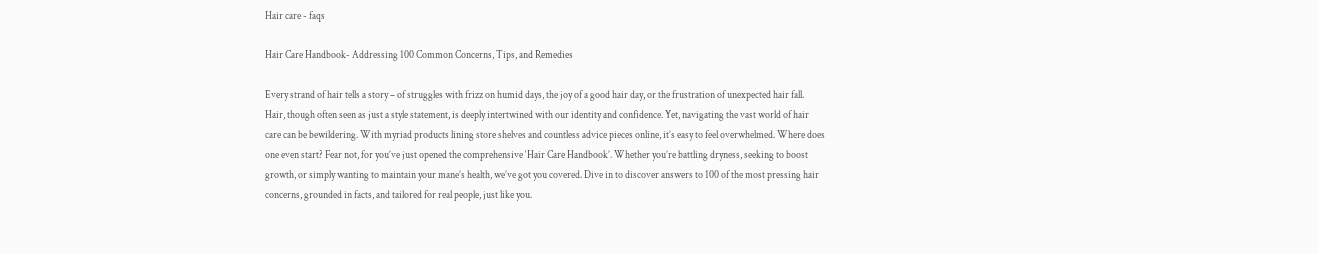Hair care - faqs

Hair Care Handbook- Addressing 100 Common Concerns, Tips, and Remedies

Every strand of hair tells a story – of struggles with frizz on humid days, the joy of a good hair day, or the frustration of unexpected hair fall. Hair, though often seen as just a style statement, is deeply intertwined with our identity and confidence. Yet, navigating the vast world of hair care can be bewildering. With myriad products lining store shelves and countless advice pieces online, it’s easy to feel overwhelmed. Where does one even start? Fear not, for you’ve just opened the comprehensive ‘Hair Care Handbook’. Whether you’re battling dryness, seeking to boost growth, or simply wanting to maintain your mane’s health, we’ve got you covered. Dive in to discover answers to 100 of the most pressing hair concerns, grounded in facts, and tailored for real people, just like you.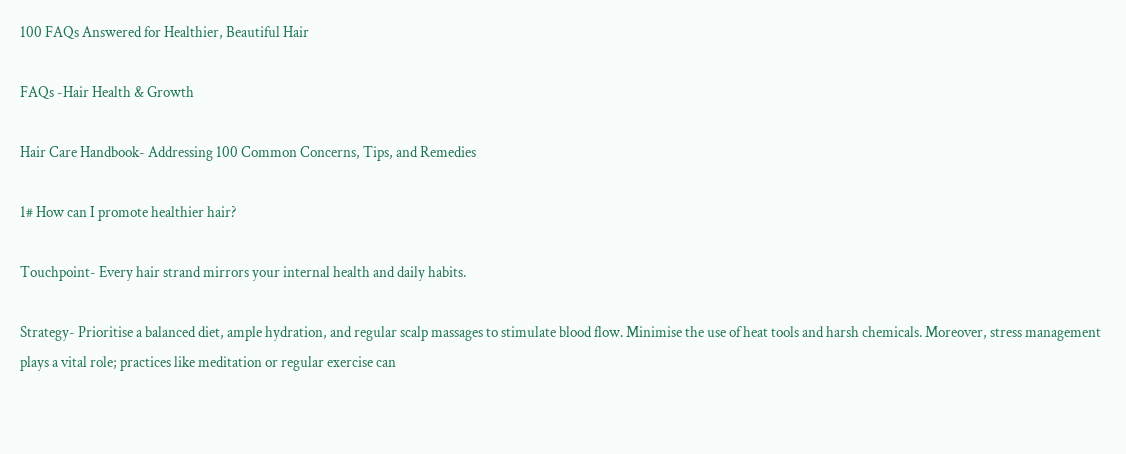100 FAQs Answered for Healthier, Beautiful Hair

FAQs -Hair Health & Growth

Hair Care Handbook- Addressing 100 Common Concerns, Tips, and Remedies

1# How can I promote healthier hair?

Touchpoint- Every hair strand mirrors your internal health and daily habits.

Strategy- Prioritise a balanced diet, ample hydration, and regular scalp massages to stimulate blood flow. Minimise the use of heat tools and harsh chemicals. Moreover, stress management plays a vital role; practices like meditation or regular exercise can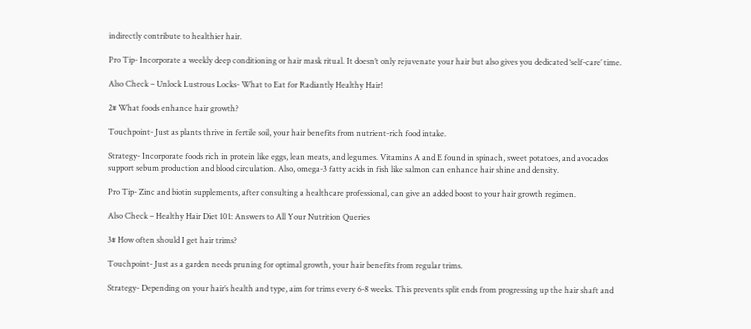indirectly contribute to healthier hair.

Pro Tip- Incorporate a weekly deep conditioning or hair mask ritual. It doesn’t only rejuvenate your hair but also gives you dedicated ‘self-care’ time.

Also Check – Unlock Lustrous Locks- What to Eat for Radiantly Healthy Hair!

2# What foods enhance hair growth?

Touchpoint- Just as plants thrive in fertile soil, your hair benefits from nutrient-rich food intake.

Strategy- Incorporate foods rich in protein like eggs, lean meats, and legumes. Vitamins A and E found in spinach, sweet potatoes, and avocados support sebum production and blood circulation. Also, omega-3 fatty acids in fish like salmon can enhance hair shine and density.

Pro Tip- Zinc and biotin supplements, after consulting a healthcare professional, can give an added boost to your hair growth regimen.

Also Check – Healthy Hair Diet 101: Answers to All Your Nutrition Queries

3# How often should I get hair trims?

Touchpoint- Just as a garden needs pruning for optimal growth, your hair benefits from regular trims.

Strategy- Depending on your hair’s health and type, aim for trims every 6-8 weeks. This prevents split ends from progressing up the hair shaft and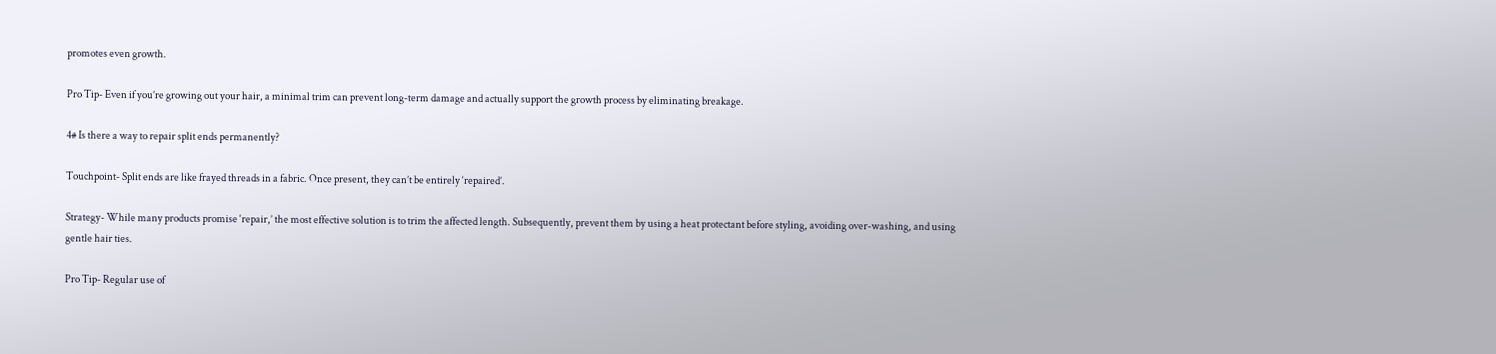promotes even growth.

Pro Tip- Even if you’re growing out your hair, a minimal trim can prevent long-term damage and actually support the growth process by eliminating breakage.

4# Is there a way to repair split ends permanently?

Touchpoint- Split ends are like frayed threads in a fabric. Once present, they can’t be entirely ‘repaired’.

Strategy- While many products promise ‘repair,’ the most effective solution is to trim the affected length. Subsequently, prevent them by using a heat protectant before styling, avoiding over-washing, and using gentle hair ties.

Pro Tip- Regular use of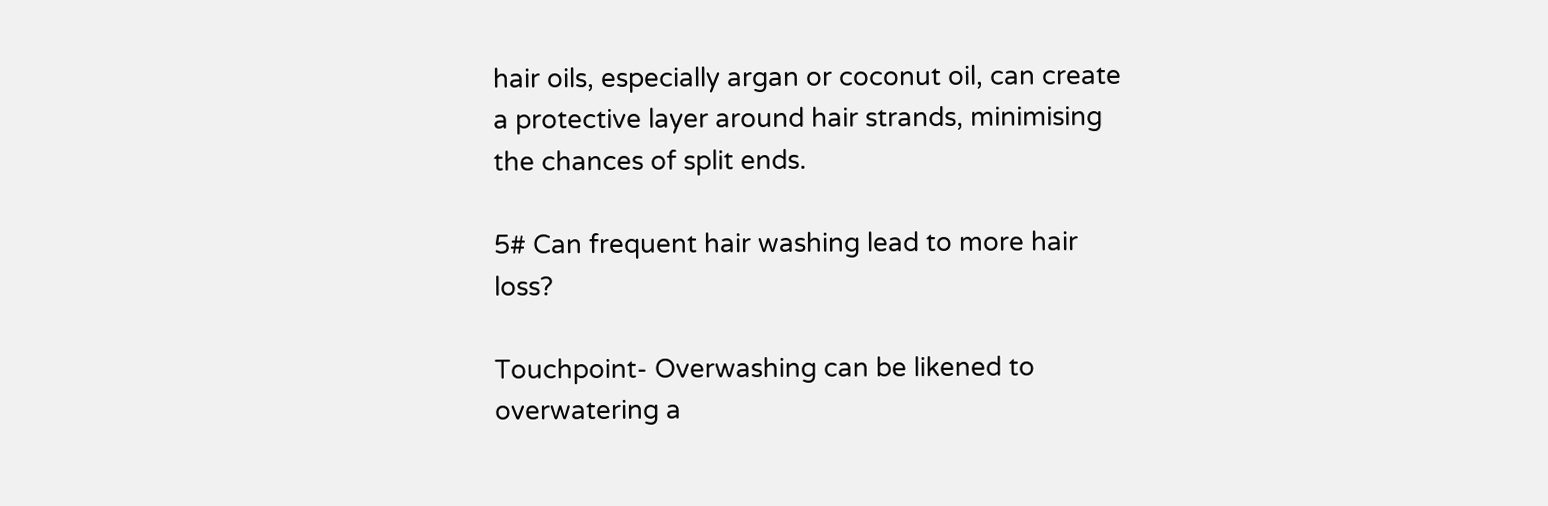hair oils, especially argan or coconut oil, can create a protective layer around hair strands, minimising the chances of split ends.

5# Can frequent hair washing lead to more hair loss?

Touchpoint- Overwashing can be likened to overwatering a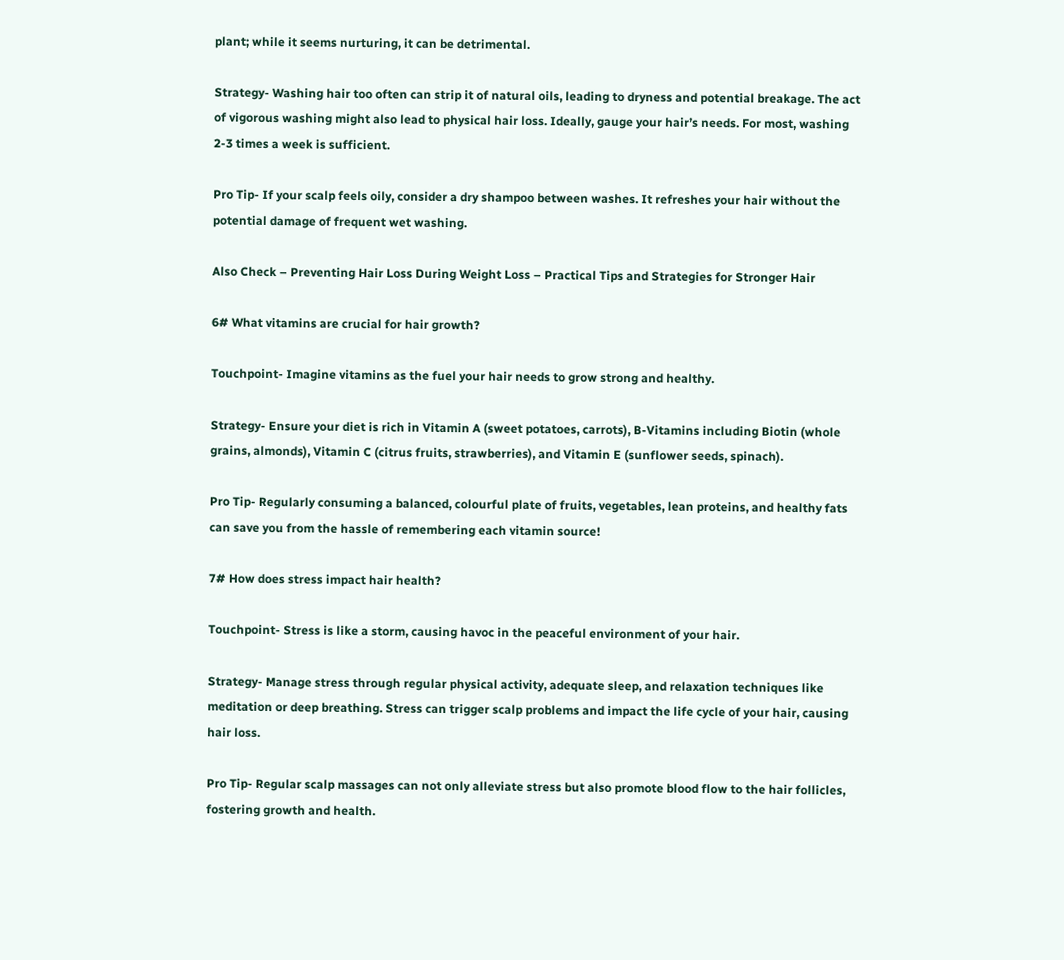plant; while it seems nurturing, it can be detrimental.

Strategy- Washing hair too often can strip it of natural oils, leading to dryness and potential breakage. The act of vigorous washing might also lead to physical hair loss. Ideally, gauge your hair’s needs. For most, washing 2-3 times a week is sufficient.

Pro Tip- If your scalp feels oily, consider a dry shampoo between washes. It refreshes your hair without the potential damage of frequent wet washing.

Also Check – Preventing Hair Loss During Weight Loss – Practical Tips and Strategies for Stronger Hair

6# What vitamins are crucial for hair growth?

Touchpoint- Imagine vitamins as the fuel your hair needs to grow strong and healthy.

Strategy- Ensure your diet is rich in Vitamin A (sweet potatoes, carrots), B-Vitamins including Biotin (whole grains, almonds), Vitamin C (citrus fruits, strawberries), and Vitamin E (sunflower seeds, spinach).

Pro Tip- Regularly consuming a balanced, colourful plate of fruits, vegetables, lean proteins, and healthy fats can save you from the hassle of remembering each vitamin source!

7# How does stress impact hair health?

Touchpoint- Stress is like a storm, causing havoc in the peaceful environment of your hair.

Strategy- Manage stress through regular physical activity, adequate sleep, and relaxation techniques like meditation or deep breathing. Stress can trigger scalp problems and impact the life cycle of your hair, causing hair loss.

Pro Tip- Regular scalp massages can not only alleviate stress but also promote blood flow to the hair follicles, fostering growth and health.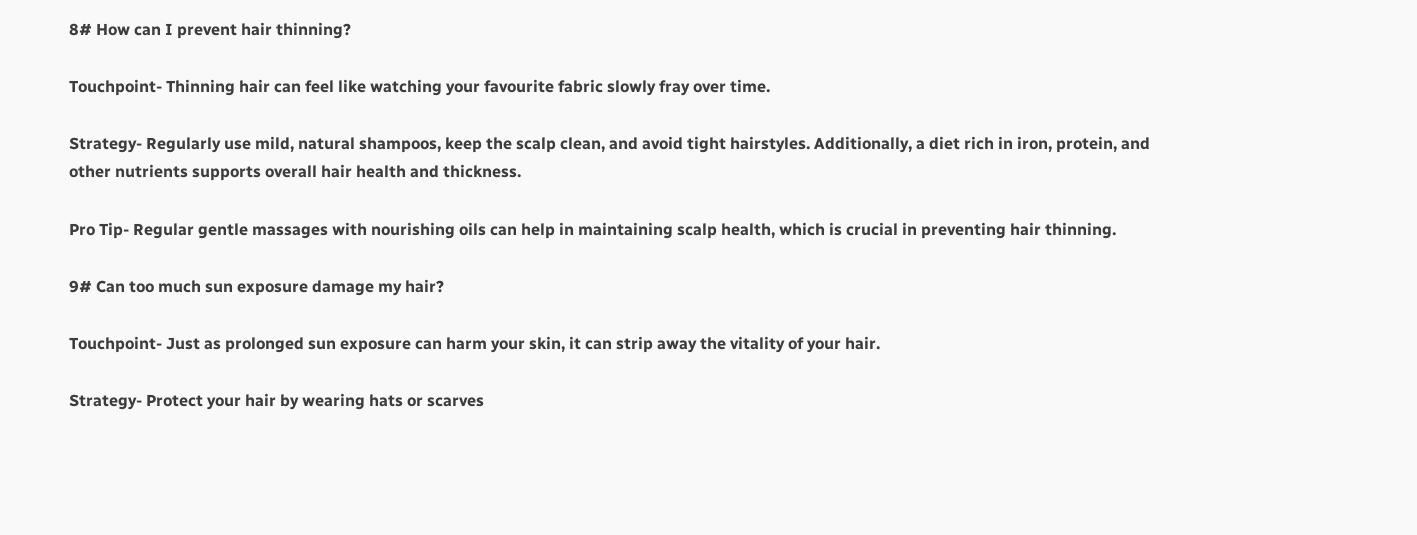8# How can I prevent hair thinning?

Touchpoint- Thinning hair can feel like watching your favourite fabric slowly fray over time.

Strategy- Regularly use mild, natural shampoos, keep the scalp clean, and avoid tight hairstyles. Additionally, a diet rich in iron, protein, and other nutrients supports overall hair health and thickness.

Pro Tip- Regular gentle massages with nourishing oils can help in maintaining scalp health, which is crucial in preventing hair thinning.

9# Can too much sun exposure damage my hair?

Touchpoint- Just as prolonged sun exposure can harm your skin, it can strip away the vitality of your hair.

Strategy- Protect your hair by wearing hats or scarves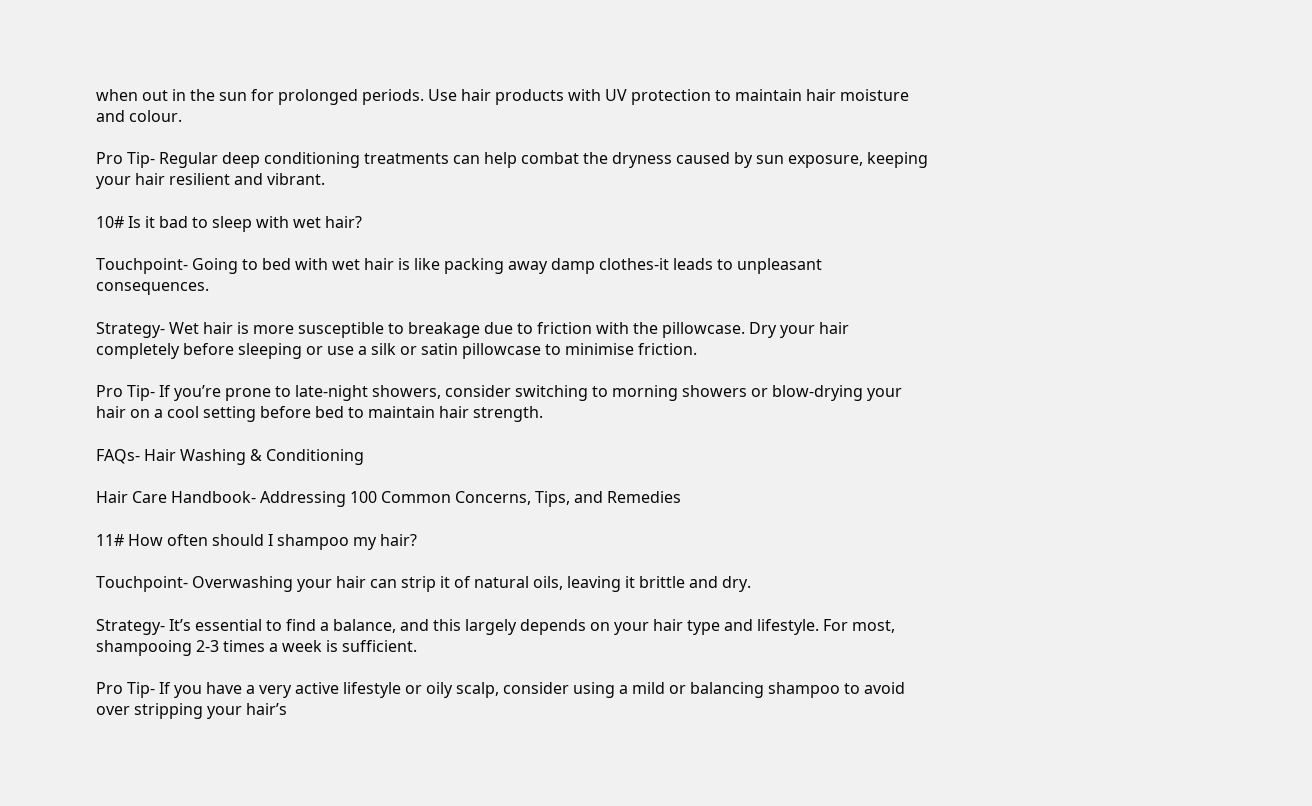when out in the sun for prolonged periods. Use hair products with UV protection to maintain hair moisture and colour.

Pro Tip- Regular deep conditioning treatments can help combat the dryness caused by sun exposure, keeping your hair resilient and vibrant.

10# Is it bad to sleep with wet hair?

Touchpoint- Going to bed with wet hair is like packing away damp clothes-it leads to unpleasant consequences.

Strategy- Wet hair is more susceptible to breakage due to friction with the pillowcase. Dry your hair completely before sleeping or use a silk or satin pillowcase to minimise friction.

Pro Tip- If you’re prone to late-night showers, consider switching to morning showers or blow-drying your hair on a cool setting before bed to maintain hair strength.

FAQs- Hair Washing & Conditioning

Hair Care Handbook- Addressing 100 Common Concerns, Tips, and Remedies

11# How often should I shampoo my hair?

Touchpoint- Overwashing your hair can strip it of natural oils, leaving it brittle and dry.

Strategy- It’s essential to find a balance, and this largely depends on your hair type and lifestyle. For most, shampooing 2-3 times a week is sufficient.

Pro Tip- If you have a very active lifestyle or oily scalp, consider using a mild or balancing shampoo to avoid over stripping your hair’s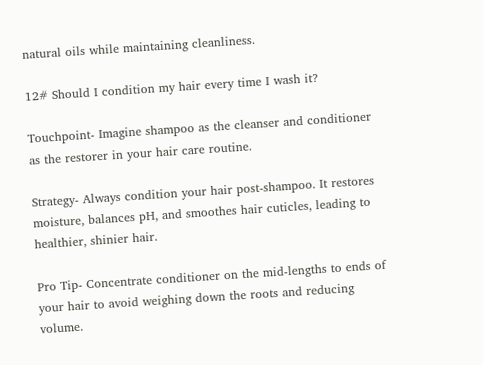natural oils while maintaining cleanliness.

12# Should I condition my hair every time I wash it?

Touchpoint- Imagine shampoo as the cleanser and conditioner as the restorer in your hair care routine.

Strategy- Always condition your hair post-shampoo. It restores moisture, balances pH, and smoothes hair cuticles, leading to healthier, shinier hair.

Pro Tip- Concentrate conditioner on the mid-lengths to ends of your hair to avoid weighing down the roots and reducing volume.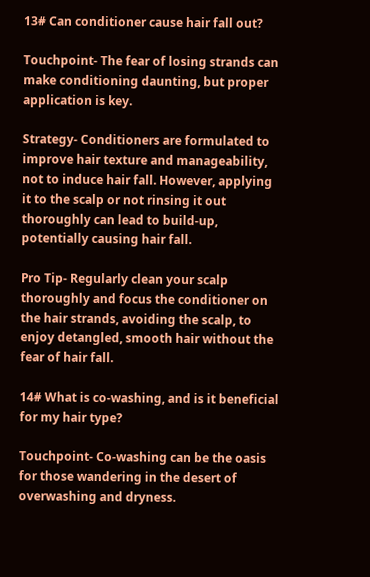13# Can conditioner cause hair fall out?

Touchpoint- The fear of losing strands can make conditioning daunting, but proper application is key.

Strategy- Conditioners are formulated to improve hair texture and manageability, not to induce hair fall. However, applying it to the scalp or not rinsing it out thoroughly can lead to build-up, potentially causing hair fall.

Pro Tip- Regularly clean your scalp thoroughly and focus the conditioner on the hair strands, avoiding the scalp, to enjoy detangled, smooth hair without the fear of hair fall.

14# What is co-washing, and is it beneficial for my hair type?

Touchpoint- Co-washing can be the oasis for those wandering in the desert of overwashing and dryness.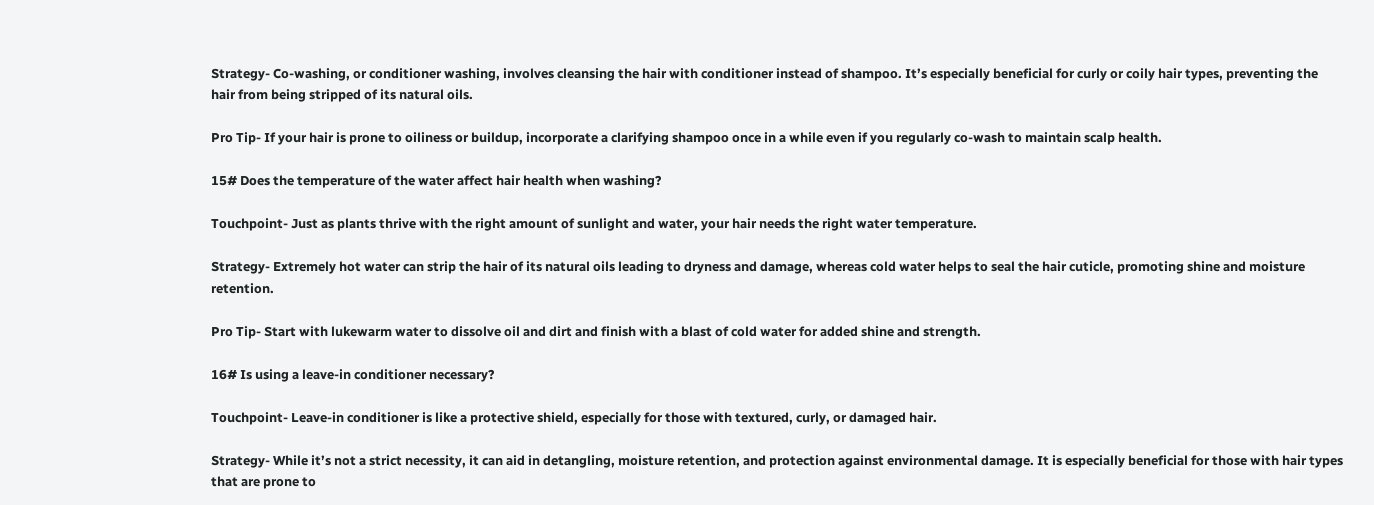Strategy- Co-washing, or conditioner washing, involves cleansing the hair with conditioner instead of shampoo. It’s especially beneficial for curly or coily hair types, preventing the hair from being stripped of its natural oils.

Pro Tip- If your hair is prone to oiliness or buildup, incorporate a clarifying shampoo once in a while even if you regularly co-wash to maintain scalp health.

15# Does the temperature of the water affect hair health when washing?

Touchpoint- Just as plants thrive with the right amount of sunlight and water, your hair needs the right water temperature.

Strategy- Extremely hot water can strip the hair of its natural oils leading to dryness and damage, whereas cold water helps to seal the hair cuticle, promoting shine and moisture retention.

Pro Tip- Start with lukewarm water to dissolve oil and dirt and finish with a blast of cold water for added shine and strength.

16# Is using a leave-in conditioner necessary?

Touchpoint- Leave-in conditioner is like a protective shield, especially for those with textured, curly, or damaged hair.

Strategy- While it’s not a strict necessity, it can aid in detangling, moisture retention, and protection against environmental damage. It is especially beneficial for those with hair types that are prone to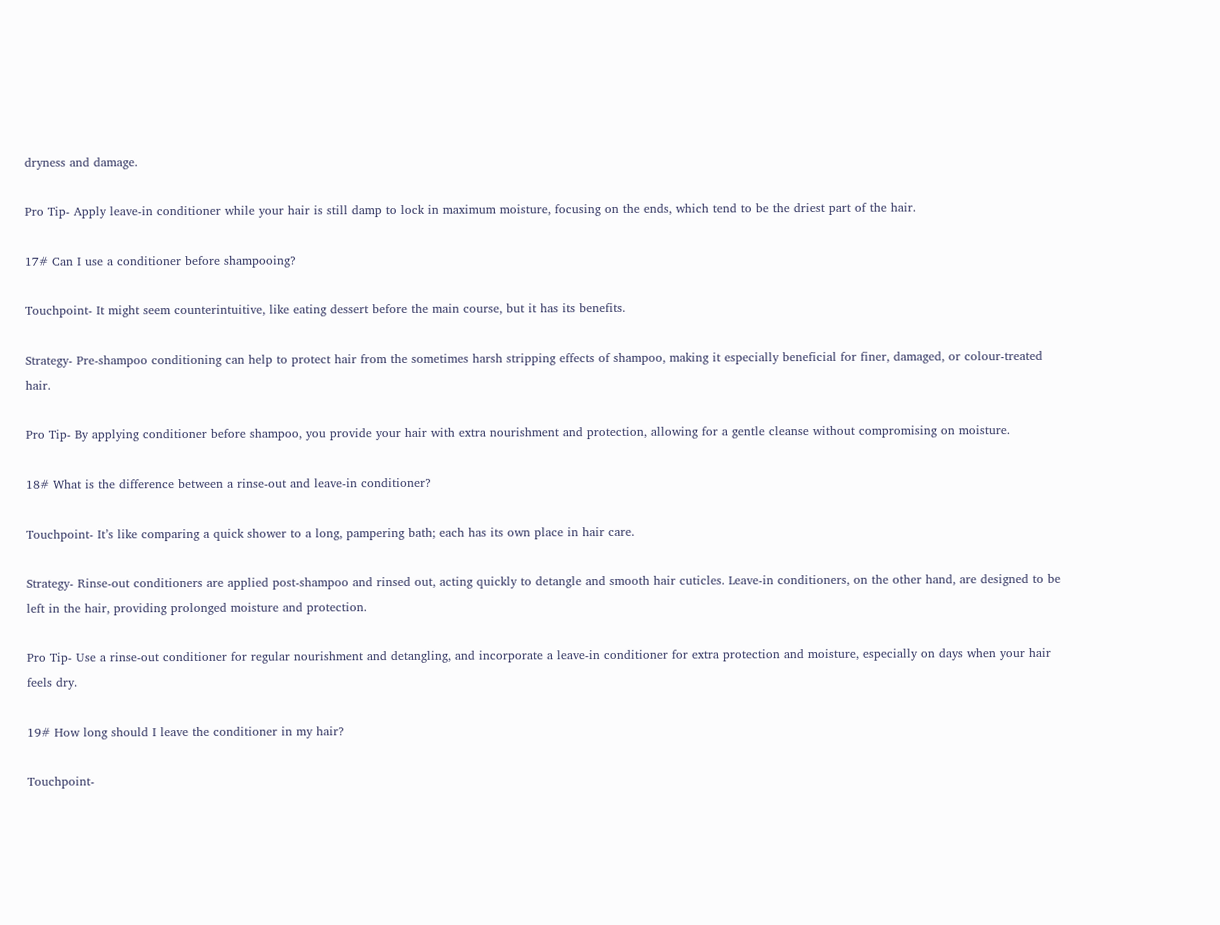dryness and damage.

Pro Tip- Apply leave-in conditioner while your hair is still damp to lock in maximum moisture, focusing on the ends, which tend to be the driest part of the hair.

17# Can I use a conditioner before shampooing?

Touchpoint- It might seem counterintuitive, like eating dessert before the main course, but it has its benefits.

Strategy- Pre-shampoo conditioning can help to protect hair from the sometimes harsh stripping effects of shampoo, making it especially beneficial for finer, damaged, or colour-treated hair.

Pro Tip- By applying conditioner before shampoo, you provide your hair with extra nourishment and protection, allowing for a gentle cleanse without compromising on moisture.

18# What is the difference between a rinse-out and leave-in conditioner?

Touchpoint- It’s like comparing a quick shower to a long, pampering bath; each has its own place in hair care.

Strategy- Rinse-out conditioners are applied post-shampoo and rinsed out, acting quickly to detangle and smooth hair cuticles. Leave-in conditioners, on the other hand, are designed to be left in the hair, providing prolonged moisture and protection.

Pro Tip- Use a rinse-out conditioner for regular nourishment and detangling, and incorporate a leave-in conditioner for extra protection and moisture, especially on days when your hair feels dry.

19# How long should I leave the conditioner in my hair?

Touchpoint-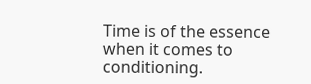Time is of the essence when it comes to conditioning.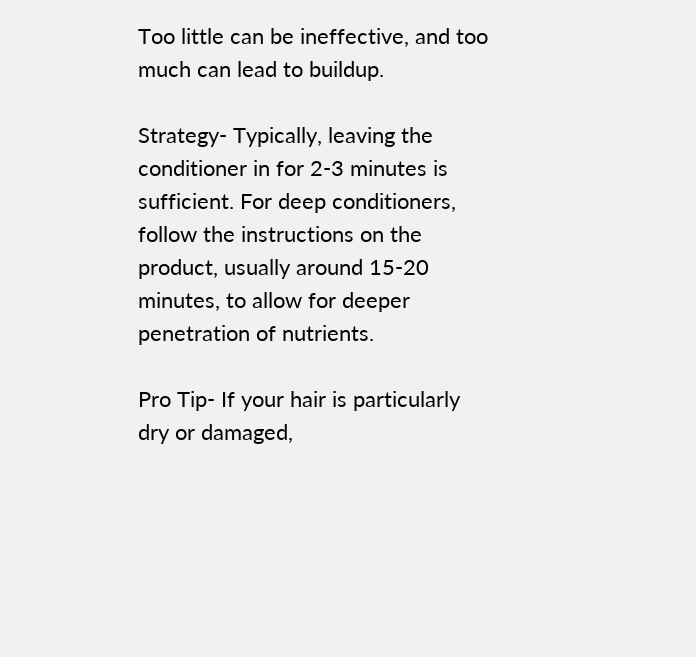Too little can be ineffective, and too much can lead to buildup.

Strategy- Typically, leaving the conditioner in for 2-3 minutes is sufficient. For deep conditioners, follow the instructions on the product, usually around 15-20 minutes, to allow for deeper penetration of nutrients.

Pro Tip- If your hair is particularly dry or damaged,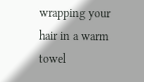wrapping your hair in a warm towel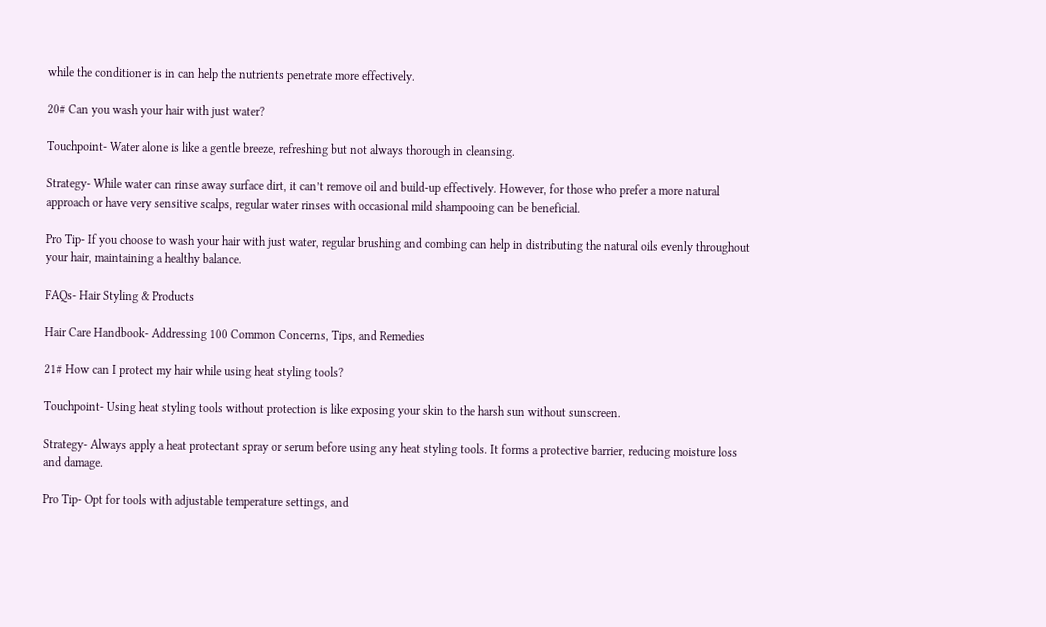while the conditioner is in can help the nutrients penetrate more effectively.

20# Can you wash your hair with just water?

Touchpoint- Water alone is like a gentle breeze, refreshing but not always thorough in cleansing.

Strategy- While water can rinse away surface dirt, it can’t remove oil and build-up effectively. However, for those who prefer a more natural approach or have very sensitive scalps, regular water rinses with occasional mild shampooing can be beneficial.

Pro Tip- If you choose to wash your hair with just water, regular brushing and combing can help in distributing the natural oils evenly throughout your hair, maintaining a healthy balance.

FAQs- Hair Styling & Products

Hair Care Handbook- Addressing 100 Common Concerns, Tips, and Remedies

21# How can I protect my hair while using heat styling tools?

Touchpoint- Using heat styling tools without protection is like exposing your skin to the harsh sun without sunscreen.

Strategy- Always apply a heat protectant spray or serum before using any heat styling tools. It forms a protective barrier, reducing moisture loss and damage.

Pro Tip- Opt for tools with adjustable temperature settings, and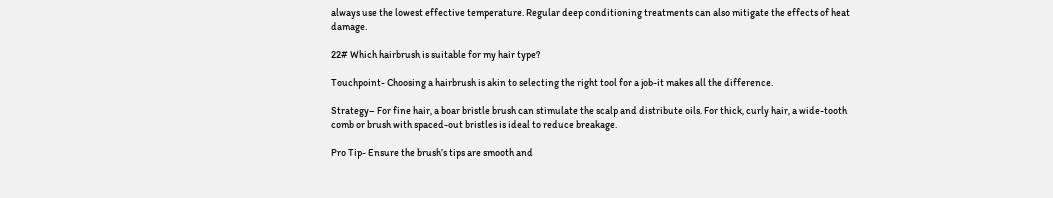always use the lowest effective temperature. Regular deep conditioning treatments can also mitigate the effects of heat damage.

22# Which hairbrush is suitable for my hair type?

Touchpoint- Choosing a hairbrush is akin to selecting the right tool for a job-it makes all the difference.

Strategy– For fine hair, a boar bristle brush can stimulate the scalp and distribute oils. For thick, curly hair, a wide-tooth comb or brush with spaced-out bristles is ideal to reduce breakage.

Pro Tip- Ensure the brush’s tips are smooth and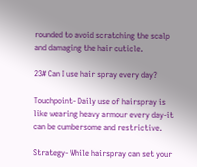rounded to avoid scratching the scalp and damaging the hair cuticle.

23# Can I use hair spray every day?

Touchpoint- Daily use of hairspray is like wearing heavy armour every day-it can be cumbersome and restrictive.

Strategy- While hairspray can set your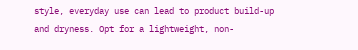style, everyday use can lead to product build-up and dryness. Opt for a lightweight, non-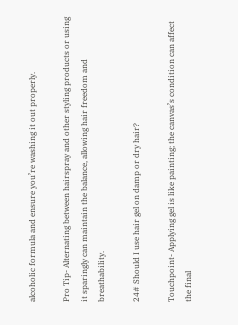alcoholic formula and ensure you’re washing it out properly.

Pro Tip- Alternating between hairspray and other styling products or using it sparingly can maintain the balance, allowing hair freedom and breathability.

24# Should I use hair gel on damp or dry hair?

Touchpoint- Applying gel is like painting; the canvas’s condition can affect the final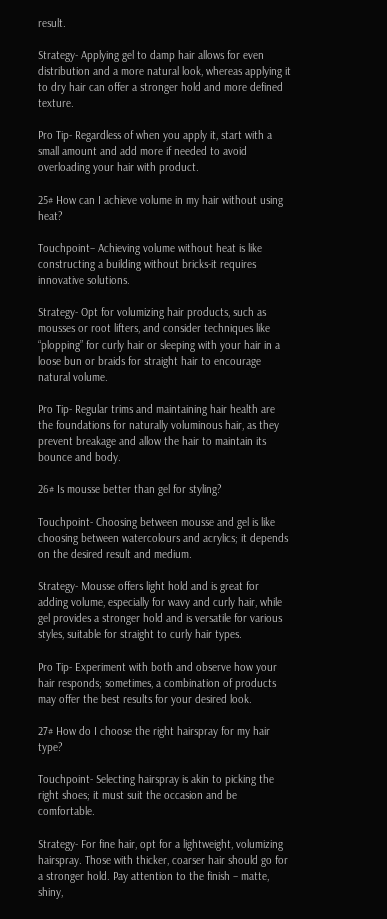result.

Strategy- Applying gel to damp hair allows for even distribution and a more natural look, whereas applying it to dry hair can offer a stronger hold and more defined texture.

Pro Tip- Regardless of when you apply it, start with a small amount and add more if needed to avoid overloading your hair with product.

25# How can I achieve volume in my hair without using heat?

Touchpoint– Achieving volume without heat is like constructing a building without bricks-it requires innovative solutions.

Strategy- Opt for volumizing hair products, such as mousses or root lifters, and consider techniques like “plopping” for curly hair or sleeping with your hair in a loose bun or braids for straight hair to encourage natural volume.

Pro Tip- Regular trims and maintaining hair health are the foundations for naturally voluminous hair, as they prevent breakage and allow the hair to maintain its bounce and body.

26# Is mousse better than gel for styling?

Touchpoint- Choosing between mousse and gel is like choosing between watercolours and acrylics; it depends on the desired result and medium.

Strategy- Mousse offers light hold and is great for adding volume, especially for wavy and curly hair, while gel provides a stronger hold and is versatile for various styles, suitable for straight to curly hair types.

Pro Tip- Experiment with both and observe how your hair responds; sometimes, a combination of products may offer the best results for your desired look.

27# How do I choose the right hairspray for my hair type?

Touchpoint- Selecting hairspray is akin to picking the right shoes; it must suit the occasion and be comfortable.

Strategy- For fine hair, opt for a lightweight, volumizing hairspray. Those with thicker, coarser hair should go for a stronger hold. Pay attention to the finish – matte, shiny,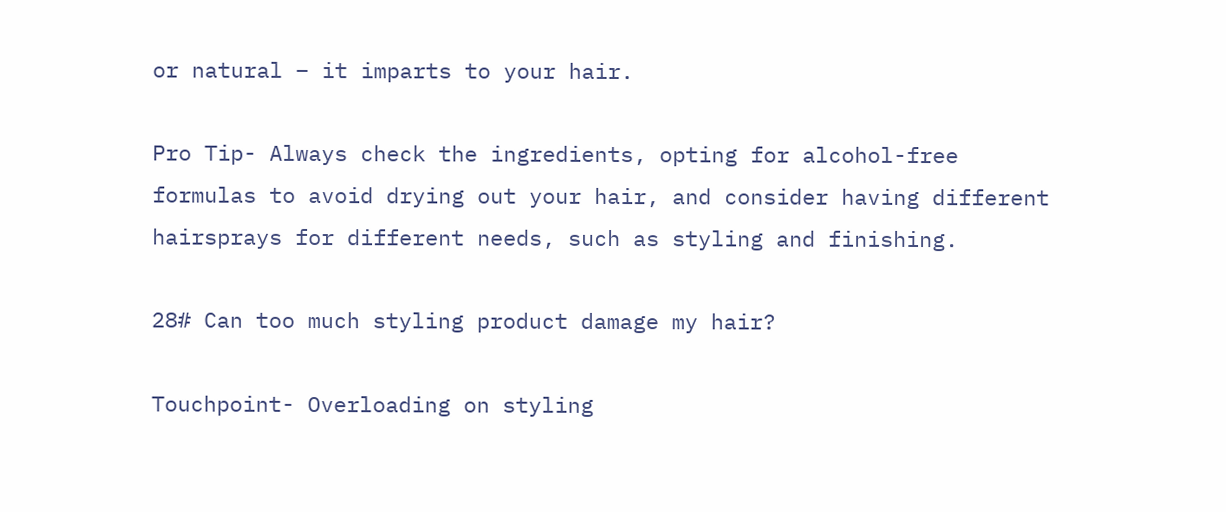or natural – it imparts to your hair.

Pro Tip- Always check the ingredients, opting for alcohol-free formulas to avoid drying out your hair, and consider having different hairsprays for different needs, such as styling and finishing.

28# Can too much styling product damage my hair?

Touchpoint- Overloading on styling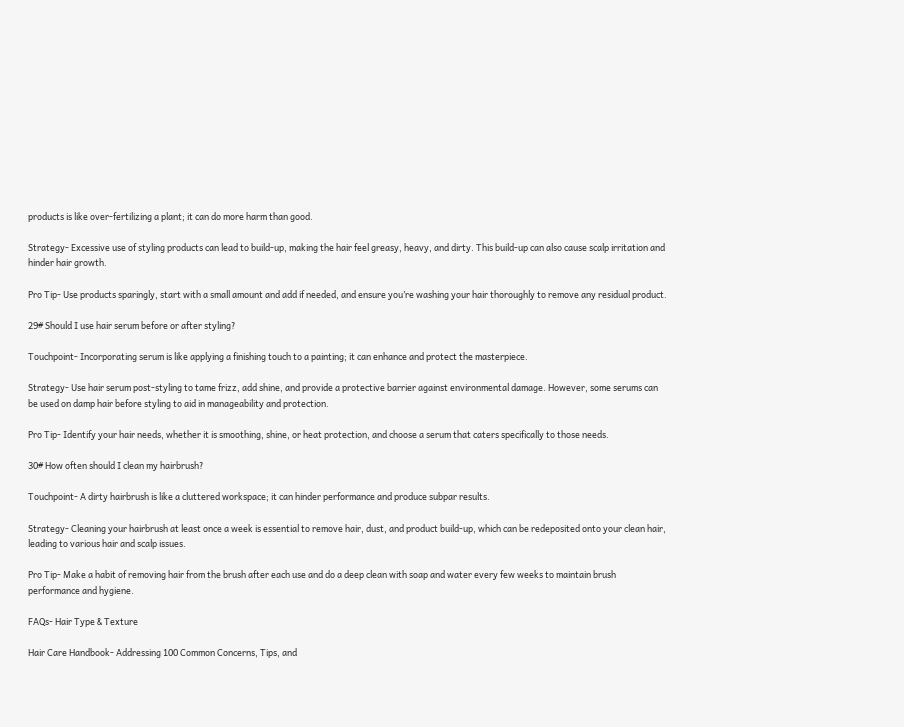products is like over-fertilizing a plant; it can do more harm than good.

Strategy- Excessive use of styling products can lead to build-up, making the hair feel greasy, heavy, and dirty. This build-up can also cause scalp irritation and hinder hair growth.

Pro Tip- Use products sparingly, start with a small amount and add if needed, and ensure you’re washing your hair thoroughly to remove any residual product.

29# Should I use hair serum before or after styling?

Touchpoint- Incorporating serum is like applying a finishing touch to a painting; it can enhance and protect the masterpiece.

Strategy- Use hair serum post-styling to tame frizz, add shine, and provide a protective barrier against environmental damage. However, some serums can be used on damp hair before styling to aid in manageability and protection.

Pro Tip- Identify your hair needs, whether it is smoothing, shine, or heat protection, and choose a serum that caters specifically to those needs.

30# How often should I clean my hairbrush?

Touchpoint- A dirty hairbrush is like a cluttered workspace; it can hinder performance and produce subpar results.

Strategy- Cleaning your hairbrush at least once a week is essential to remove hair, dust, and product build-up, which can be redeposited onto your clean hair, leading to various hair and scalp issues.

Pro Tip- Make a habit of removing hair from the brush after each use and do a deep clean with soap and water every few weeks to maintain brush performance and hygiene.

FAQs- Hair Type & Texture

Hair Care Handbook- Addressing 100 Common Concerns, Tips, and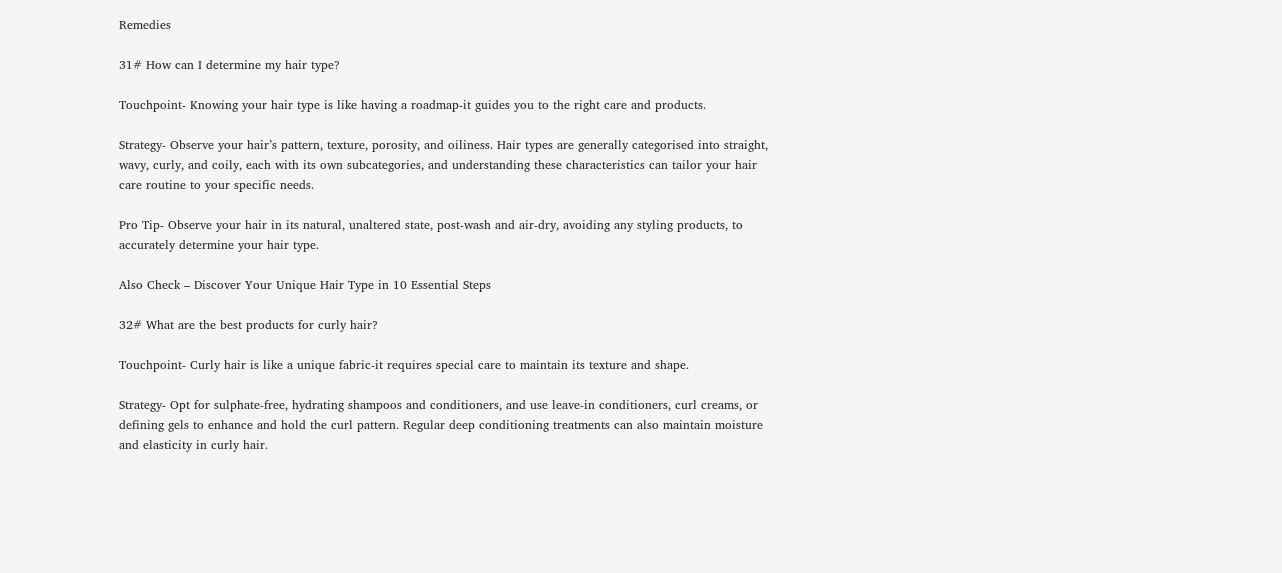Remedies

31# How can I determine my hair type?

Touchpoint- Knowing your hair type is like having a roadmap-it guides you to the right care and products.

Strategy- Observe your hair’s pattern, texture, porosity, and oiliness. Hair types are generally categorised into straight, wavy, curly, and coily, each with its own subcategories, and understanding these characteristics can tailor your hair care routine to your specific needs.

Pro Tip- Observe your hair in its natural, unaltered state, post-wash and air-dry, avoiding any styling products, to accurately determine your hair type.

Also Check – Discover Your Unique Hair Type in 10 Essential Steps

32# What are the best products for curly hair?

Touchpoint- Curly hair is like a unique fabric-it requires special care to maintain its texture and shape.

Strategy- Opt for sulphate-free, hydrating shampoos and conditioners, and use leave-in conditioners, curl creams, or defining gels to enhance and hold the curl pattern. Regular deep conditioning treatments can also maintain moisture and elasticity in curly hair.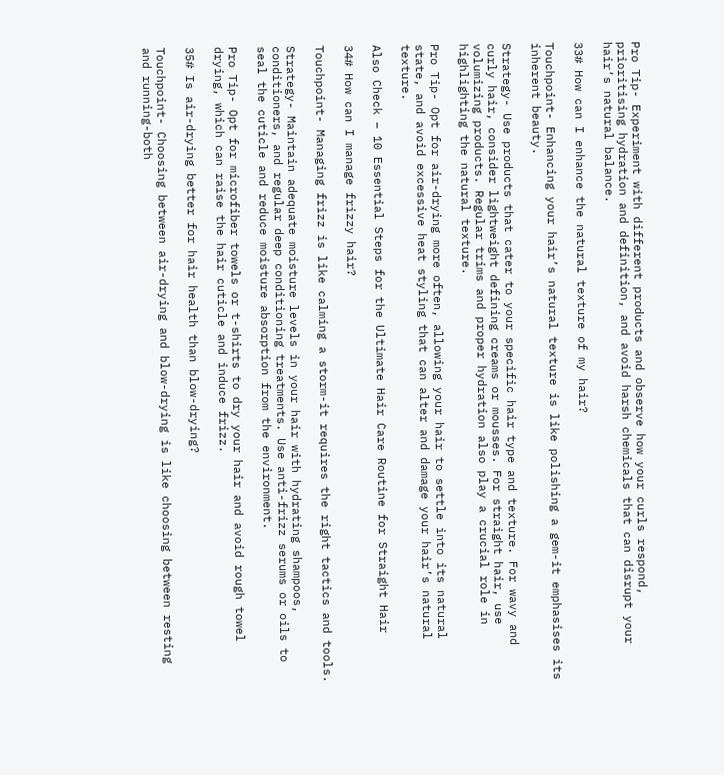Pro Tip- Experiment with different products and observe how your curls respond, prioritising hydration and definition, and avoid harsh chemicals that can disrupt your hair’s natural balance.

33# How can I enhance the natural texture of my hair?

Touchpoint- Enhancing your hair’s natural texture is like polishing a gem-it emphasises its inherent beauty.

Strategy- Use products that cater to your specific hair type and texture. For wavy and curly hair, consider lightweight defining creams or mousses. For straight hair, use volumizing products. Regular trims and proper hydration also play a crucial role in highlighting the natural texture.

Pro Tip- Opt for air-drying more often, allowing your hair to settle into its natural state, and avoid excessive heat styling that can alter and damage your hair’s natural texture.

Also Check – 10 Essential Steps for the Ultimate Hair Care Routine for Straight Hair

34# How can I manage frizzy hair?

Touchpoint- Managing frizz is like calming a storm-it requires the right tactics and tools.

Strategy- Maintain adequate moisture levels in your hair with hydrating shampoos, conditioners, and regular deep conditioning treatments. Use anti-frizz serums or oils to seal the cuticle and reduce moisture absorption from the environment.

Pro Tip- Opt for microfiber towels or t-shirts to dry your hair and avoid rough towel drying, which can raise the hair cuticle and induce frizz.

35# Is air-drying better for hair health than blow-drying?

Touchpoint- Choosing between air-drying and blow-drying is like choosing between resting and running-both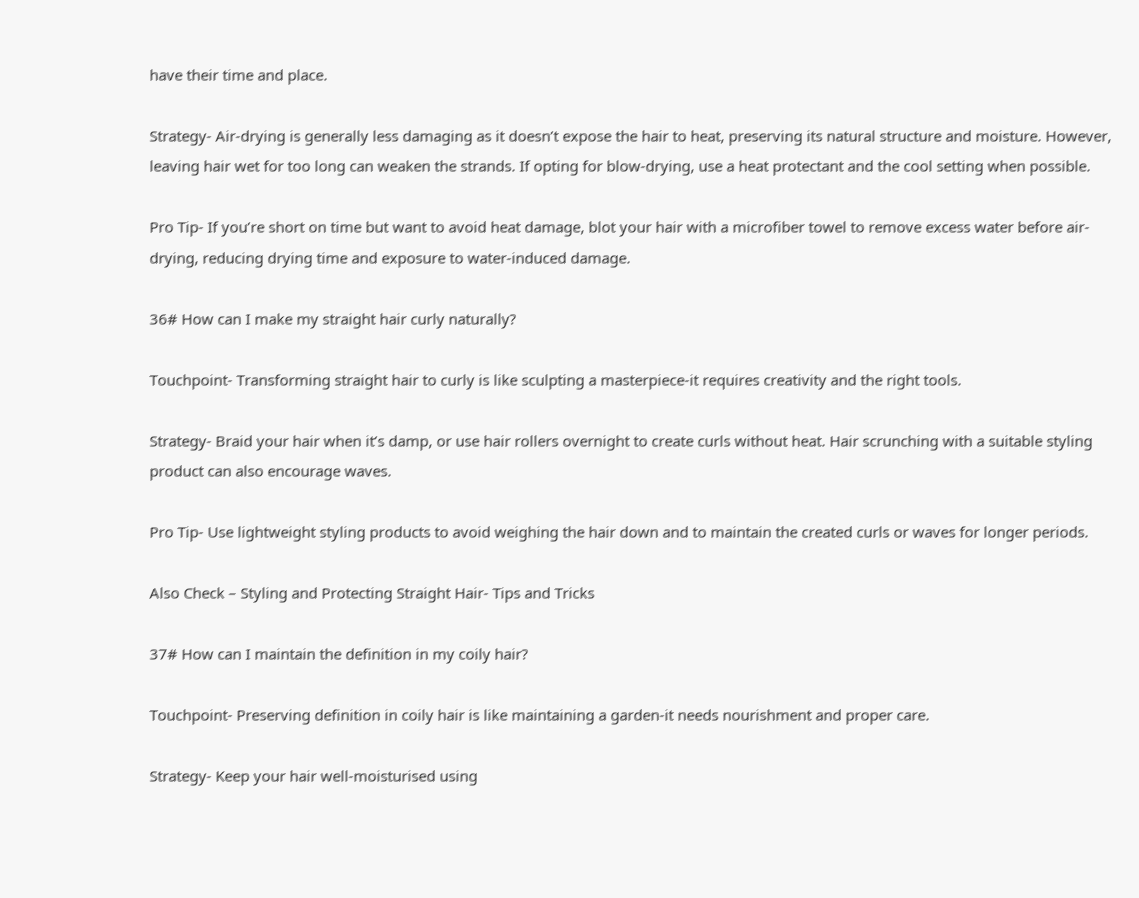have their time and place.

Strategy- Air-drying is generally less damaging as it doesn’t expose the hair to heat, preserving its natural structure and moisture. However, leaving hair wet for too long can weaken the strands. If opting for blow-drying, use a heat protectant and the cool setting when possible.

Pro Tip- If you’re short on time but want to avoid heat damage, blot your hair with a microfiber towel to remove excess water before air-drying, reducing drying time and exposure to water-induced damage.

36# How can I make my straight hair curly naturally?

Touchpoint- Transforming straight hair to curly is like sculpting a masterpiece-it requires creativity and the right tools.

Strategy- Braid your hair when it’s damp, or use hair rollers overnight to create curls without heat. Hair scrunching with a suitable styling product can also encourage waves.

Pro Tip- Use lightweight styling products to avoid weighing the hair down and to maintain the created curls or waves for longer periods.

Also Check – Styling and Protecting Straight Hair- Tips and Tricks

37# How can I maintain the definition in my coily hair?

Touchpoint- Preserving definition in coily hair is like maintaining a garden-it needs nourishment and proper care.

Strategy- Keep your hair well-moisturised using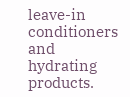leave-in conditioners and hydrating products.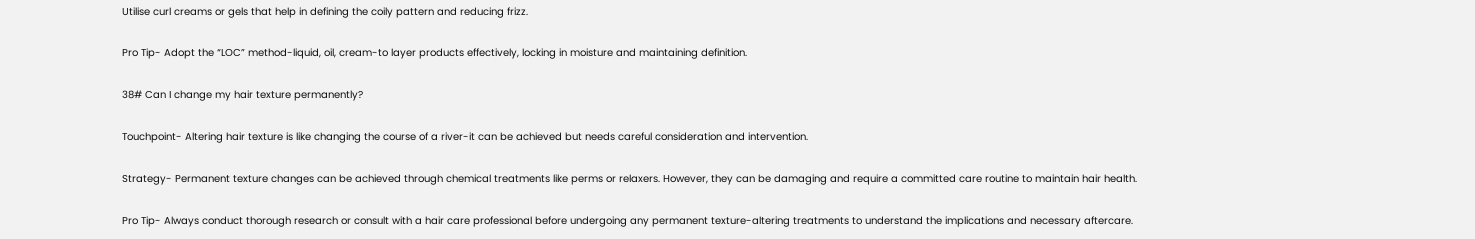Utilise curl creams or gels that help in defining the coily pattern and reducing frizz.

Pro Tip- Adopt the “LOC” method-liquid, oil, cream-to layer products effectively, locking in moisture and maintaining definition.

38# Can I change my hair texture permanently?

Touchpoint- Altering hair texture is like changing the course of a river-it can be achieved but needs careful consideration and intervention.

Strategy- Permanent texture changes can be achieved through chemical treatments like perms or relaxers. However, they can be damaging and require a committed care routine to maintain hair health.

Pro Tip- Always conduct thorough research or consult with a hair care professional before undergoing any permanent texture-altering treatments to understand the implications and necessary aftercare.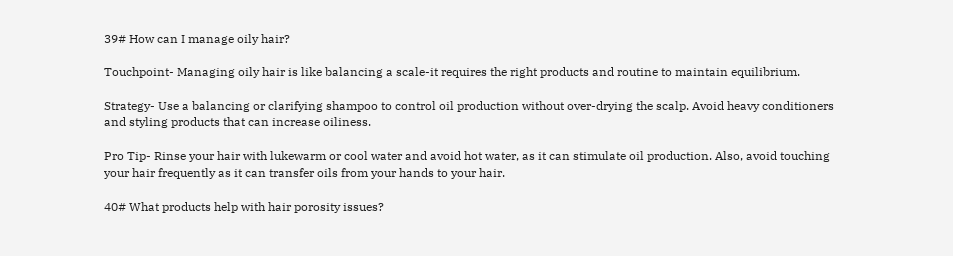39# How can I manage oily hair?

Touchpoint- Managing oily hair is like balancing a scale-it requires the right products and routine to maintain equilibrium.

Strategy- Use a balancing or clarifying shampoo to control oil production without over-drying the scalp. Avoid heavy conditioners and styling products that can increase oiliness.

Pro Tip- Rinse your hair with lukewarm or cool water and avoid hot water, as it can stimulate oil production. Also, avoid touching your hair frequently as it can transfer oils from your hands to your hair.

40# What products help with hair porosity issues?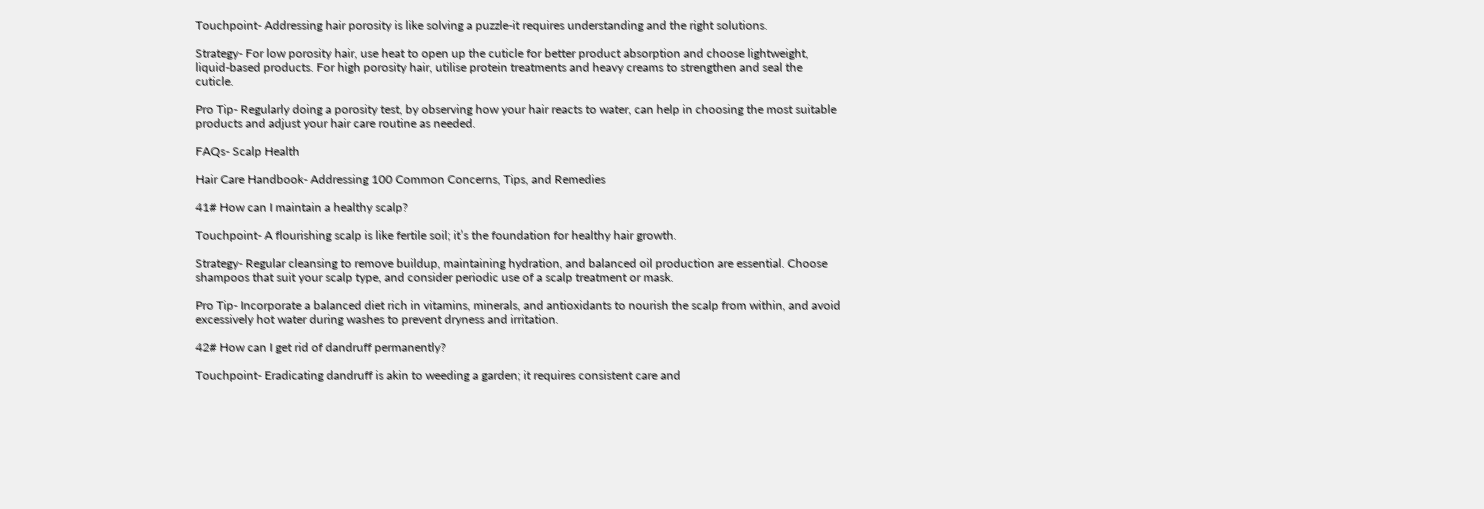Touchpoint- Addressing hair porosity is like solving a puzzle-it requires understanding and the right solutions.

Strategy- For low porosity hair, use heat to open up the cuticle for better product absorption and choose lightweight, liquid-based products. For high porosity hair, utilise protein treatments and heavy creams to strengthen and seal the cuticle.

Pro Tip- Regularly doing a porosity test, by observing how your hair reacts to water, can help in choosing the most suitable products and adjust your hair care routine as needed.

FAQs- Scalp Health

Hair Care Handbook- Addressing 100 Common Concerns, Tips, and Remedies

41# How can I maintain a healthy scalp?

Touchpoint- A flourishing scalp is like fertile soil; it’s the foundation for healthy hair growth.

Strategy- Regular cleansing to remove buildup, maintaining hydration, and balanced oil production are essential. Choose shampoos that suit your scalp type, and consider periodic use of a scalp treatment or mask.

Pro Tip- Incorporate a balanced diet rich in vitamins, minerals, and antioxidants to nourish the scalp from within, and avoid excessively hot water during washes to prevent dryness and irritation.

42# How can I get rid of dandruff permanently?

Touchpoint- Eradicating dandruff is akin to weeding a garden; it requires consistent care and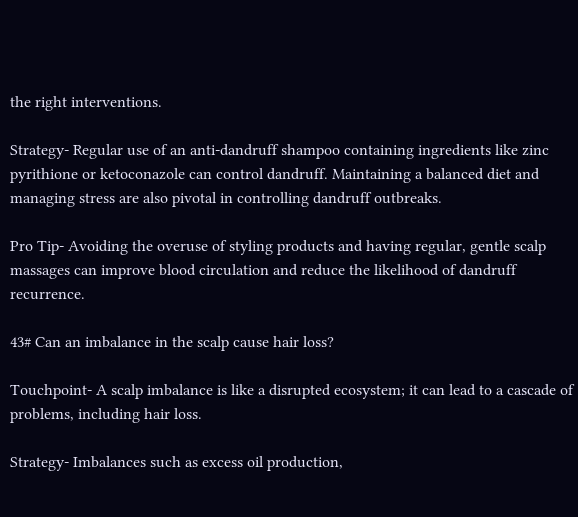the right interventions.

Strategy- Regular use of an anti-dandruff shampoo containing ingredients like zinc pyrithione or ketoconazole can control dandruff. Maintaining a balanced diet and managing stress are also pivotal in controlling dandruff outbreaks.

Pro Tip- Avoiding the overuse of styling products and having regular, gentle scalp massages can improve blood circulation and reduce the likelihood of dandruff recurrence.

43# Can an imbalance in the scalp cause hair loss?

Touchpoint- A scalp imbalance is like a disrupted ecosystem; it can lead to a cascade of problems, including hair loss.

Strategy- Imbalances such as excess oil production,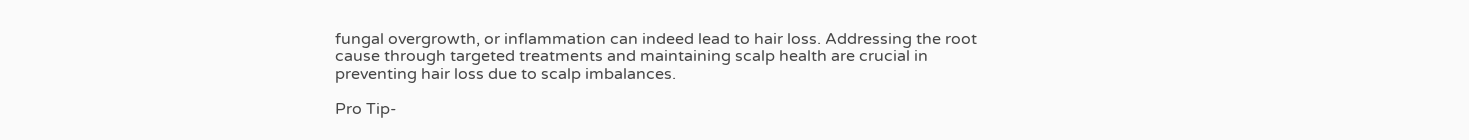fungal overgrowth, or inflammation can indeed lead to hair loss. Addressing the root cause through targeted treatments and maintaining scalp health are crucial in preventing hair loss due to scalp imbalances.

Pro Tip-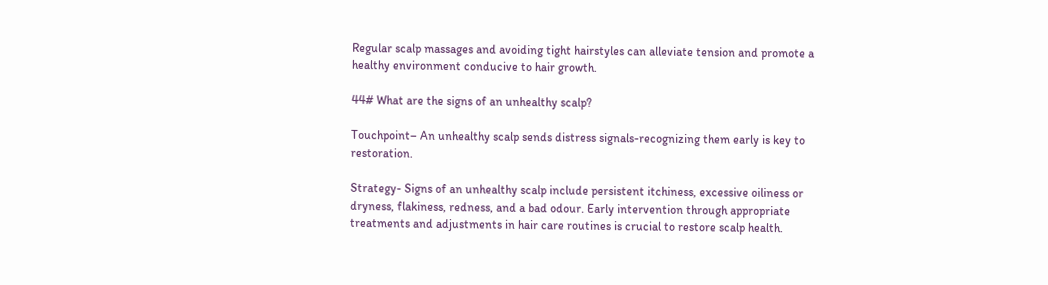Regular scalp massages and avoiding tight hairstyles can alleviate tension and promote a healthy environment conducive to hair growth.

44# What are the signs of an unhealthy scalp?

Touchpoint– An unhealthy scalp sends distress signals-recognizing them early is key to restoration.

Strategy- Signs of an unhealthy scalp include persistent itchiness, excessive oiliness or dryness, flakiness, redness, and a bad odour. Early intervention through appropriate treatments and adjustments in hair care routines is crucial to restore scalp health.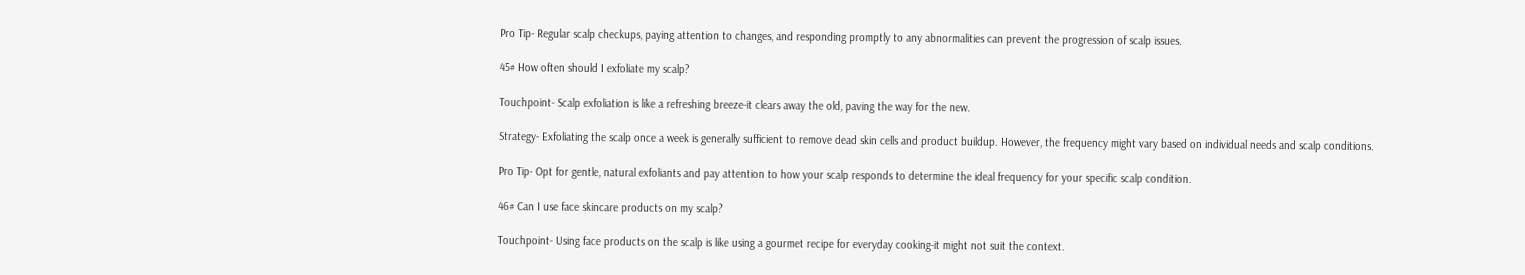Pro Tip- Regular scalp checkups, paying attention to changes, and responding promptly to any abnormalities can prevent the progression of scalp issues.

45# How often should I exfoliate my scalp?

Touchpoint- Scalp exfoliation is like a refreshing breeze-it clears away the old, paving the way for the new.

Strategy- Exfoliating the scalp once a week is generally sufficient to remove dead skin cells and product buildup. However, the frequency might vary based on individual needs and scalp conditions.

Pro Tip- Opt for gentle, natural exfoliants and pay attention to how your scalp responds to determine the ideal frequency for your specific scalp condition.

46# Can I use face skincare products on my scalp?

Touchpoint- Using face products on the scalp is like using a gourmet recipe for everyday cooking-it might not suit the context.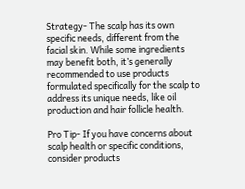Strategy- The scalp has its own specific needs, different from the facial skin. While some ingredients may benefit both, it’s generally recommended to use products formulated specifically for the scalp to address its unique needs, like oil production and hair follicle health.

Pro Tip- If you have concerns about scalp health or specific conditions, consider products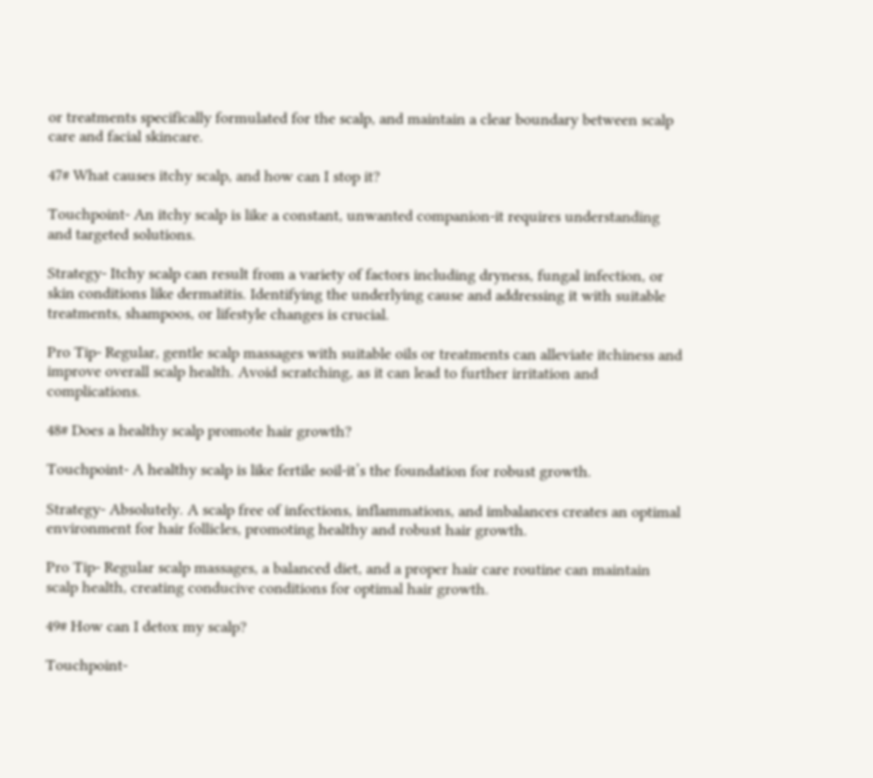or treatments specifically formulated for the scalp, and maintain a clear boundary between scalp care and facial skincare.

47# What causes itchy scalp, and how can I stop it?

Touchpoint- An itchy scalp is like a constant, unwanted companion-it requires understanding and targeted solutions.

Strategy- Itchy scalp can result from a variety of factors including dryness, fungal infection, or skin conditions like dermatitis. Identifying the underlying cause and addressing it with suitable treatments, shampoos, or lifestyle changes is crucial.

Pro Tip- Regular, gentle scalp massages with suitable oils or treatments can alleviate itchiness and improve overall scalp health. Avoid scratching, as it can lead to further irritation and complications.

48# Does a healthy scalp promote hair growth?

Touchpoint- A healthy scalp is like fertile soil-it’s the foundation for robust growth.

Strategy- Absolutely. A scalp free of infections, inflammations, and imbalances creates an optimal environment for hair follicles, promoting healthy and robust hair growth.

Pro Tip- Regular scalp massages, a balanced diet, and a proper hair care routine can maintain scalp health, creating conducive conditions for optimal hair growth.

49# How can I detox my scalp?

Touchpoint-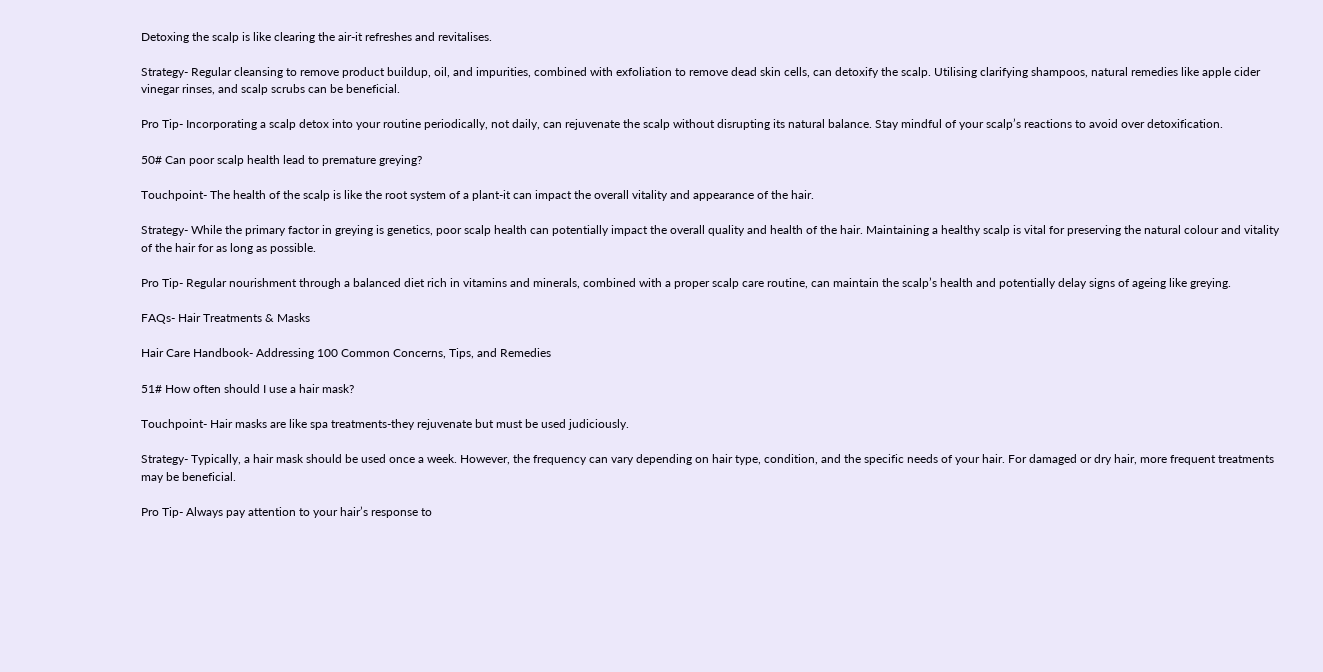Detoxing the scalp is like clearing the air-it refreshes and revitalises.

Strategy- Regular cleansing to remove product buildup, oil, and impurities, combined with exfoliation to remove dead skin cells, can detoxify the scalp. Utilising clarifying shampoos, natural remedies like apple cider vinegar rinses, and scalp scrubs can be beneficial.

Pro Tip- Incorporating a scalp detox into your routine periodically, not daily, can rejuvenate the scalp without disrupting its natural balance. Stay mindful of your scalp’s reactions to avoid over detoxification.

50# Can poor scalp health lead to premature greying?

Touchpoint- The health of the scalp is like the root system of a plant-it can impact the overall vitality and appearance of the hair.

Strategy- While the primary factor in greying is genetics, poor scalp health can potentially impact the overall quality and health of the hair. Maintaining a healthy scalp is vital for preserving the natural colour and vitality of the hair for as long as possible.

Pro Tip- Regular nourishment through a balanced diet rich in vitamins and minerals, combined with a proper scalp care routine, can maintain the scalp’s health and potentially delay signs of ageing like greying.

FAQs- Hair Treatments & Masks

Hair Care Handbook- Addressing 100 Common Concerns, Tips, and Remedies

51# How often should I use a hair mask?

Touchpoint- Hair masks are like spa treatments-they rejuvenate but must be used judiciously.

Strategy- Typically, a hair mask should be used once a week. However, the frequency can vary depending on hair type, condition, and the specific needs of your hair. For damaged or dry hair, more frequent treatments may be beneficial.

Pro Tip- Always pay attention to your hair’s response to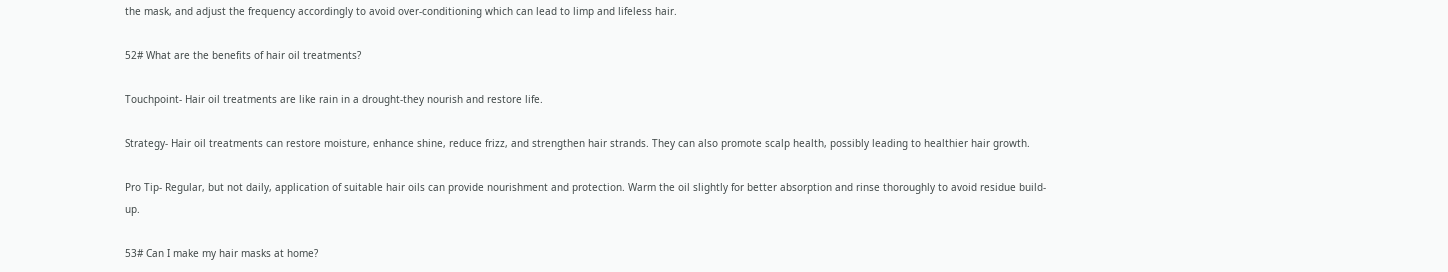the mask, and adjust the frequency accordingly to avoid over-conditioning which can lead to limp and lifeless hair.

52# What are the benefits of hair oil treatments?

Touchpoint- Hair oil treatments are like rain in a drought-they nourish and restore life.

Strategy- Hair oil treatments can restore moisture, enhance shine, reduce frizz, and strengthen hair strands. They can also promote scalp health, possibly leading to healthier hair growth.

Pro Tip- Regular, but not daily, application of suitable hair oils can provide nourishment and protection. Warm the oil slightly for better absorption and rinse thoroughly to avoid residue build-up.

53# Can I make my hair masks at home?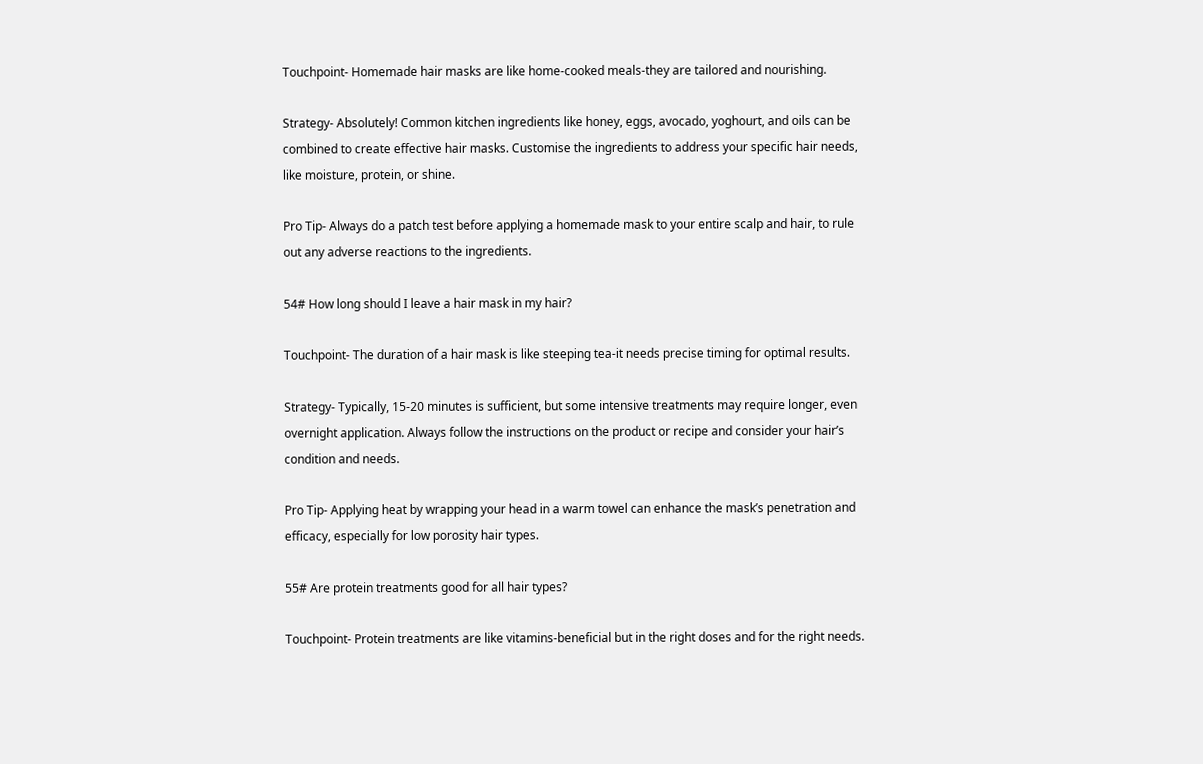Touchpoint- Homemade hair masks are like home-cooked meals-they are tailored and nourishing.

Strategy- Absolutely! Common kitchen ingredients like honey, eggs, avocado, yoghourt, and oils can be combined to create effective hair masks. Customise the ingredients to address your specific hair needs, like moisture, protein, or shine.

Pro Tip- Always do a patch test before applying a homemade mask to your entire scalp and hair, to rule out any adverse reactions to the ingredients.

54# How long should I leave a hair mask in my hair?

Touchpoint- The duration of a hair mask is like steeping tea-it needs precise timing for optimal results.

Strategy- Typically, 15-20 minutes is sufficient, but some intensive treatments may require longer, even overnight application. Always follow the instructions on the product or recipe and consider your hair’s condition and needs.

Pro Tip- Applying heat by wrapping your head in a warm towel can enhance the mask’s penetration and efficacy, especially for low porosity hair types.

55# Are protein treatments good for all hair types?

Touchpoint- Protein treatments are like vitamins-beneficial but in the right doses and for the right needs.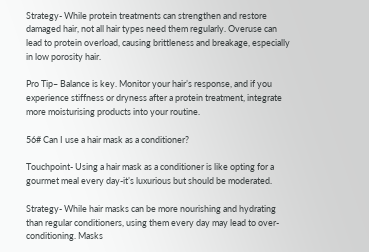Strategy- While protein treatments can strengthen and restore damaged hair, not all hair types need them regularly. Overuse can lead to protein overload, causing brittleness and breakage, especially in low porosity hair.

Pro Tip– Balance is key. Monitor your hair’s response, and if you experience stiffness or dryness after a protein treatment, integrate more moisturising products into your routine.

56# Can I use a hair mask as a conditioner?

Touchpoint- Using a hair mask as a conditioner is like opting for a gourmet meal every day-it’s luxurious but should be moderated.

Strategy- While hair masks can be more nourishing and hydrating than regular conditioners, using them every day may lead to over-conditioning. Masks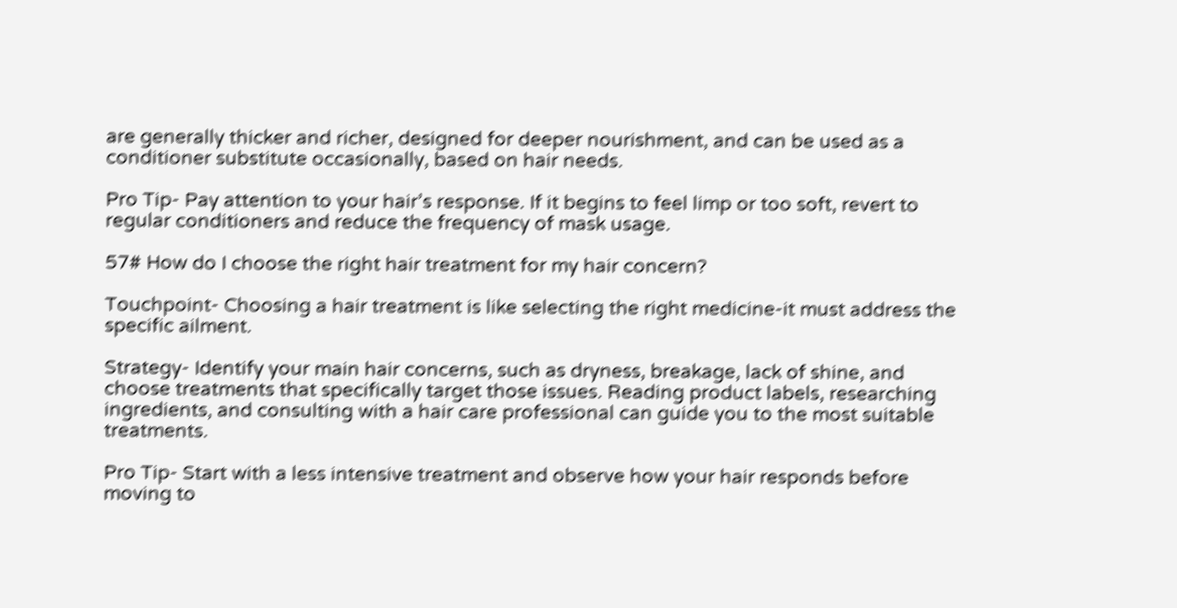are generally thicker and richer, designed for deeper nourishment, and can be used as a conditioner substitute occasionally, based on hair needs.

Pro Tip- Pay attention to your hair’s response. If it begins to feel limp or too soft, revert to regular conditioners and reduce the frequency of mask usage.

57# How do I choose the right hair treatment for my hair concern?

Touchpoint- Choosing a hair treatment is like selecting the right medicine-it must address the specific ailment.

Strategy- Identify your main hair concerns, such as dryness, breakage, lack of shine, and choose treatments that specifically target those issues. Reading product labels, researching ingredients, and consulting with a hair care professional can guide you to the most suitable treatments.

Pro Tip- Start with a less intensive treatment and observe how your hair responds before moving to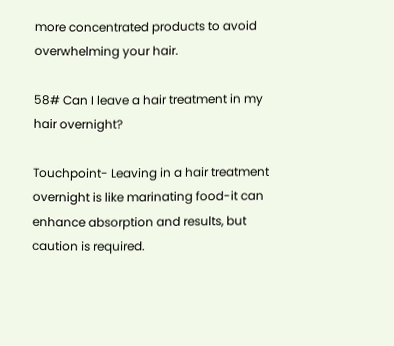more concentrated products to avoid overwhelming your hair.

58# Can I leave a hair treatment in my hair overnight?

Touchpoint- Leaving in a hair treatment overnight is like marinating food-it can enhance absorption and results, but caution is required.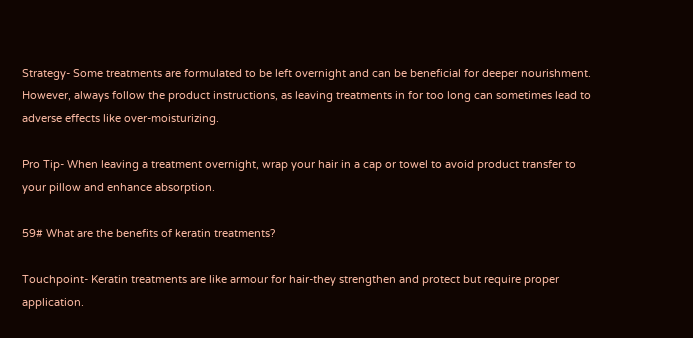Strategy- Some treatments are formulated to be left overnight and can be beneficial for deeper nourishment. However, always follow the product instructions, as leaving treatments in for too long can sometimes lead to adverse effects like over-moisturizing.

Pro Tip- When leaving a treatment overnight, wrap your hair in a cap or towel to avoid product transfer to your pillow and enhance absorption.

59# What are the benefits of keratin treatments?

Touchpoint- Keratin treatments are like armour for hair-they strengthen and protect but require proper application.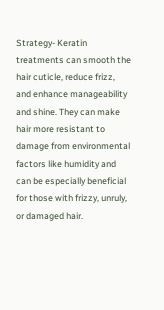Strategy- Keratin treatments can smooth the hair cuticle, reduce frizz, and enhance manageability and shine. They can make hair more resistant to damage from environmental factors like humidity and can be especially beneficial for those with frizzy, unruly, or damaged hair.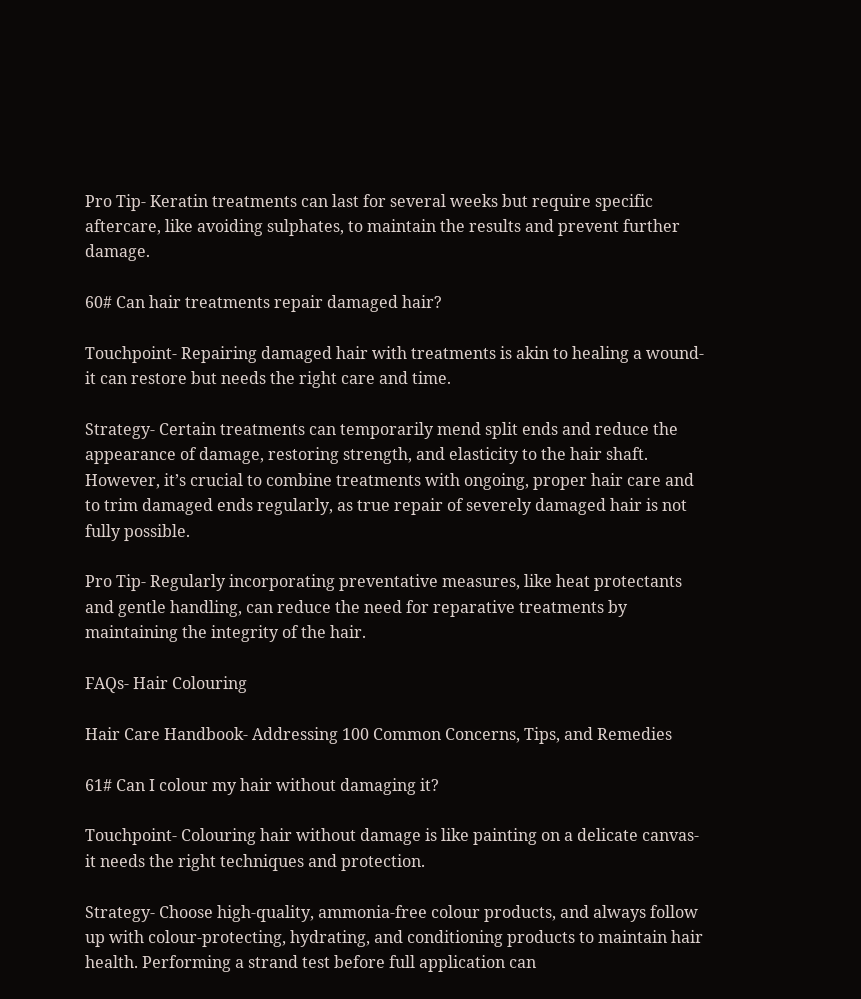Pro Tip- Keratin treatments can last for several weeks but require specific aftercare, like avoiding sulphates, to maintain the results and prevent further damage.

60# Can hair treatments repair damaged hair?

Touchpoint- Repairing damaged hair with treatments is akin to healing a wound-it can restore but needs the right care and time.

Strategy- Certain treatments can temporarily mend split ends and reduce the appearance of damage, restoring strength, and elasticity to the hair shaft. However, it’s crucial to combine treatments with ongoing, proper hair care and to trim damaged ends regularly, as true repair of severely damaged hair is not fully possible.

Pro Tip- Regularly incorporating preventative measures, like heat protectants and gentle handling, can reduce the need for reparative treatments by maintaining the integrity of the hair.

FAQs- Hair Colouring

Hair Care Handbook- Addressing 100 Common Concerns, Tips, and Remedies

61# Can I colour my hair without damaging it?

Touchpoint- Colouring hair without damage is like painting on a delicate canvas-it needs the right techniques and protection.

Strategy- Choose high-quality, ammonia-free colour products, and always follow up with colour-protecting, hydrating, and conditioning products to maintain hair health. Performing a strand test before full application can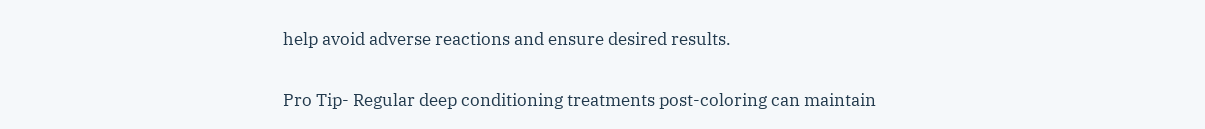help avoid adverse reactions and ensure desired results.

Pro Tip- Regular deep conditioning treatments post-coloring can maintain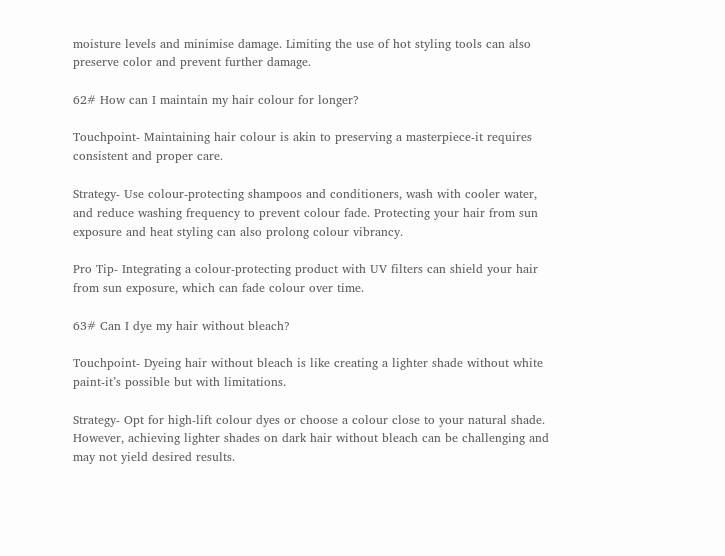moisture levels and minimise damage. Limiting the use of hot styling tools can also preserve color and prevent further damage.

62# How can I maintain my hair colour for longer?

Touchpoint- Maintaining hair colour is akin to preserving a masterpiece-it requires consistent and proper care.

Strategy- Use colour-protecting shampoos and conditioners, wash with cooler water, and reduce washing frequency to prevent colour fade. Protecting your hair from sun exposure and heat styling can also prolong colour vibrancy.

Pro Tip- Integrating a colour-protecting product with UV filters can shield your hair from sun exposure, which can fade colour over time.

63# Can I dye my hair without bleach?

Touchpoint- Dyeing hair without bleach is like creating a lighter shade without white paint-it’s possible but with limitations.

Strategy- Opt for high-lift colour dyes or choose a colour close to your natural shade. However, achieving lighter shades on dark hair without bleach can be challenging and may not yield desired results.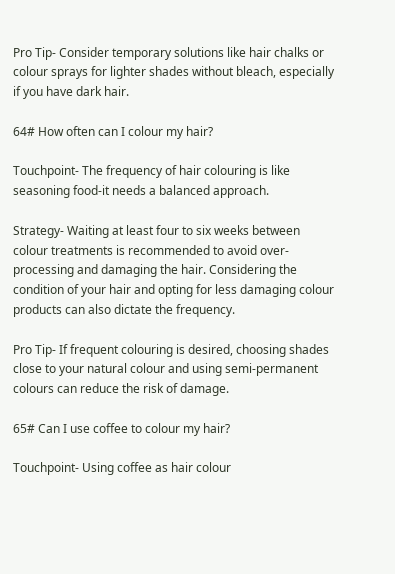Pro Tip- Consider temporary solutions like hair chalks or colour sprays for lighter shades without bleach, especially if you have dark hair.

64# How often can I colour my hair?

Touchpoint- The frequency of hair colouring is like seasoning food-it needs a balanced approach.

Strategy- Waiting at least four to six weeks between colour treatments is recommended to avoid over-processing and damaging the hair. Considering the condition of your hair and opting for less damaging colour products can also dictate the frequency.

Pro Tip- If frequent colouring is desired, choosing shades close to your natural colour and using semi-permanent colours can reduce the risk of damage.

65# Can I use coffee to colour my hair?

Touchpoint- Using coffee as hair colour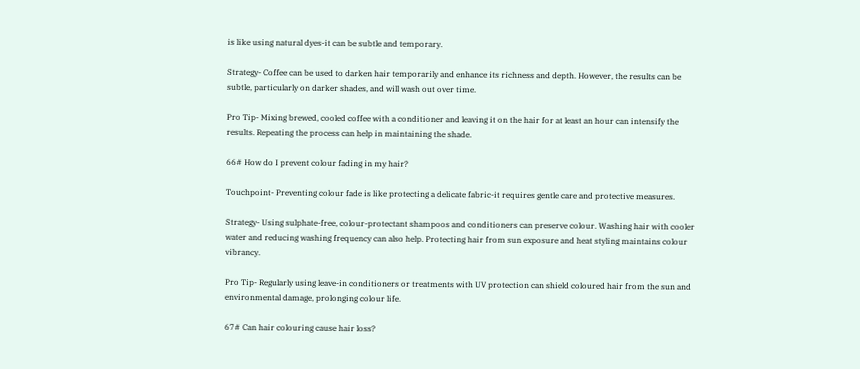is like using natural dyes-it can be subtle and temporary.

Strategy- Coffee can be used to darken hair temporarily and enhance its richness and depth. However, the results can be subtle, particularly on darker shades, and will wash out over time.

Pro Tip- Mixing brewed, cooled coffee with a conditioner and leaving it on the hair for at least an hour can intensify the results. Repeating the process can help in maintaining the shade.

66# How do I prevent colour fading in my hair?

Touchpoint- Preventing colour fade is like protecting a delicate fabric-it requires gentle care and protective measures.

Strategy- Using sulphate-free, colour-protectant shampoos and conditioners can preserve colour. Washing hair with cooler water and reducing washing frequency can also help. Protecting hair from sun exposure and heat styling maintains colour vibrancy.

Pro Tip- Regularly using leave-in conditioners or treatments with UV protection can shield coloured hair from the sun and environmental damage, prolonging colour life.

67# Can hair colouring cause hair loss?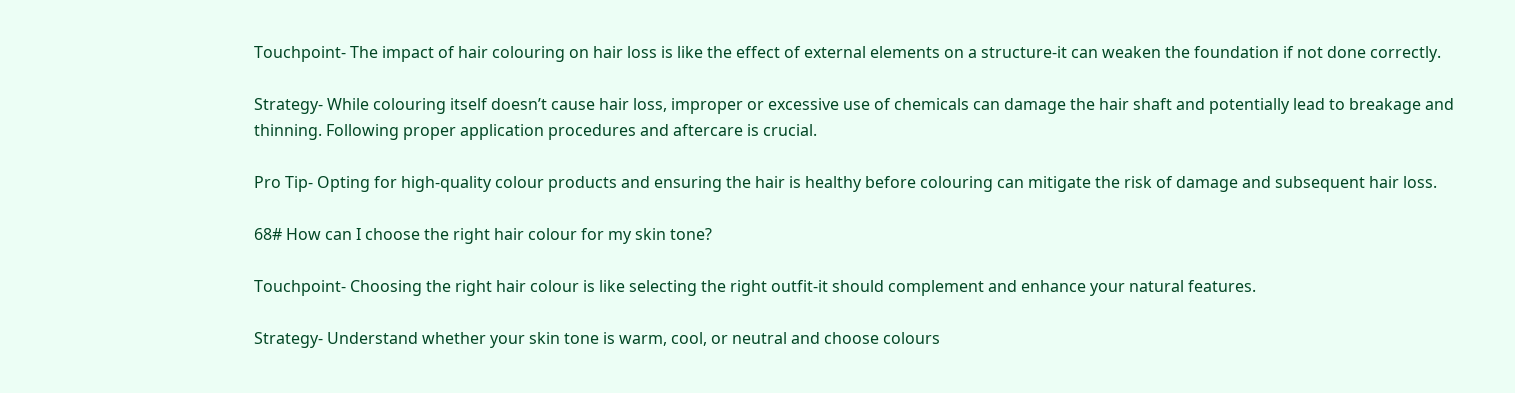Touchpoint- The impact of hair colouring on hair loss is like the effect of external elements on a structure-it can weaken the foundation if not done correctly.

Strategy- While colouring itself doesn’t cause hair loss, improper or excessive use of chemicals can damage the hair shaft and potentially lead to breakage and thinning. Following proper application procedures and aftercare is crucial.

Pro Tip- Opting for high-quality colour products and ensuring the hair is healthy before colouring can mitigate the risk of damage and subsequent hair loss.

68# How can I choose the right hair colour for my skin tone?

Touchpoint- Choosing the right hair colour is like selecting the right outfit-it should complement and enhance your natural features.

Strategy- Understand whether your skin tone is warm, cool, or neutral and choose colours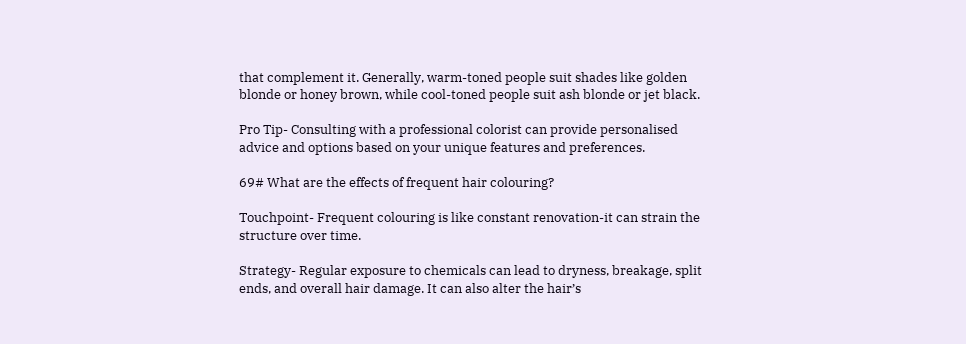that complement it. Generally, warm-toned people suit shades like golden blonde or honey brown, while cool-toned people suit ash blonde or jet black.

Pro Tip- Consulting with a professional colorist can provide personalised advice and options based on your unique features and preferences.

69# What are the effects of frequent hair colouring?

Touchpoint- Frequent colouring is like constant renovation-it can strain the structure over time.

Strategy- Regular exposure to chemicals can lead to dryness, breakage, split ends, and overall hair damage. It can also alter the hair’s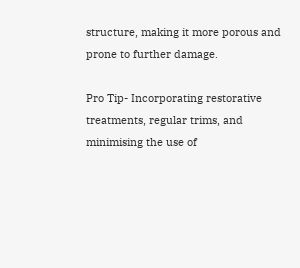structure, making it more porous and prone to further damage.

Pro Tip- Incorporating restorative treatments, regular trims, and minimising the use of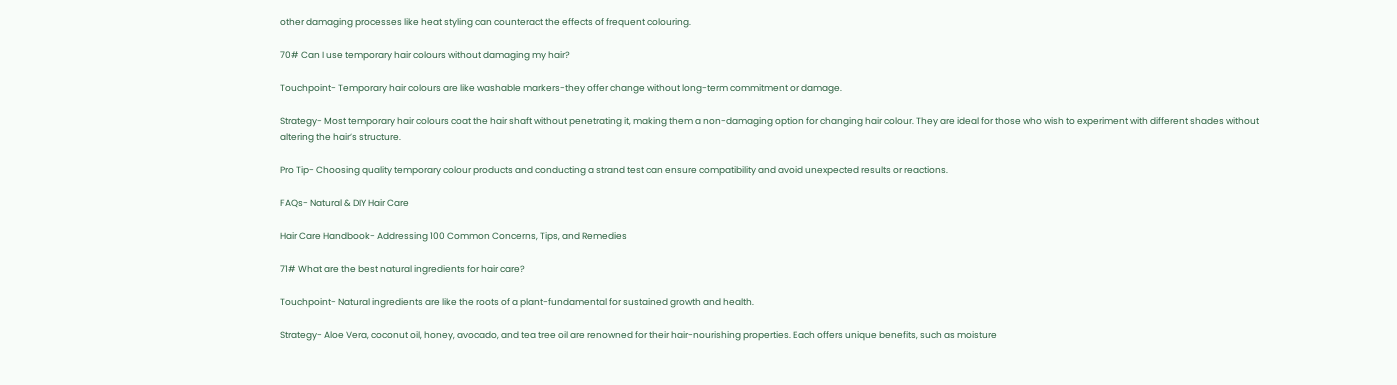other damaging processes like heat styling can counteract the effects of frequent colouring.

70# Can I use temporary hair colours without damaging my hair?

Touchpoint- Temporary hair colours are like washable markers-they offer change without long-term commitment or damage.

Strategy- Most temporary hair colours coat the hair shaft without penetrating it, making them a non-damaging option for changing hair colour. They are ideal for those who wish to experiment with different shades without altering the hair’s structure.

Pro Tip- Choosing quality temporary colour products and conducting a strand test can ensure compatibility and avoid unexpected results or reactions.

FAQs- Natural & DIY Hair Care

Hair Care Handbook- Addressing 100 Common Concerns, Tips, and Remedies

71# What are the best natural ingredients for hair care?

Touchpoint- Natural ingredients are like the roots of a plant-fundamental for sustained growth and health.

Strategy- Aloe Vera, coconut oil, honey, avocado, and tea tree oil are renowned for their hair-nourishing properties. Each offers unique benefits, such as moisture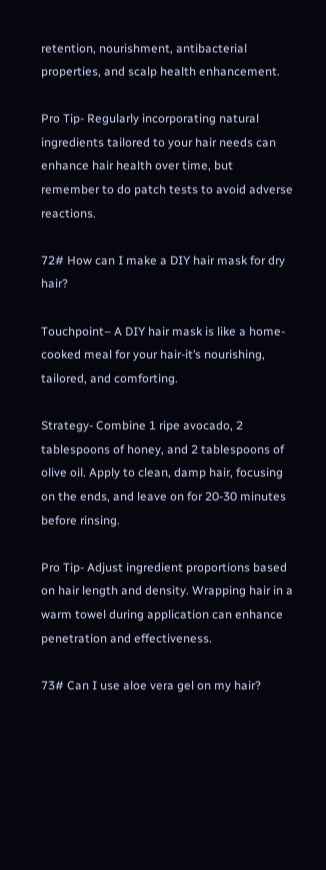retention, nourishment, antibacterial properties, and scalp health enhancement.

Pro Tip- Regularly incorporating natural ingredients tailored to your hair needs can enhance hair health over time, but remember to do patch tests to avoid adverse reactions.

72# How can I make a DIY hair mask for dry hair?

Touchpoint– A DIY hair mask is like a home-cooked meal for your hair-it’s nourishing, tailored, and comforting.

Strategy- Combine 1 ripe avocado, 2 tablespoons of honey, and 2 tablespoons of olive oil. Apply to clean, damp hair, focusing on the ends, and leave on for 20-30 minutes before rinsing.

Pro Tip- Adjust ingredient proportions based on hair length and density. Wrapping hair in a warm towel during application can enhance penetration and effectiveness.

73# Can I use aloe vera gel on my hair?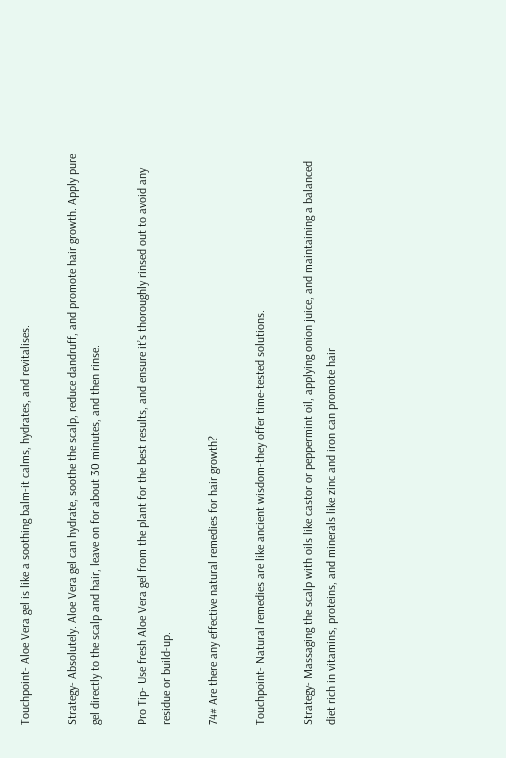Touchpoint- Aloe Vera gel is like a soothing balm-it calms, hydrates, and revitalises.

Strategy- Absolutely. Aloe Vera gel can hydrate, soothe the scalp, reduce dandruff, and promote hair growth. Apply pure gel directly to the scalp and hair, leave on for about 30 minutes, and then rinse.

Pro Tip- Use fresh Aloe Vera gel from the plant for the best results, and ensure it’s thoroughly rinsed out to avoid any residue or build-up.

74# Are there any effective natural remedies for hair growth?

Touchpoint- Natural remedies are like ancient wisdom-they offer time-tested solutions.

Strategy- Massaging the scalp with oils like castor or peppermint oil, applying onion juice, and maintaining a balanced diet rich in vitamins, proteins, and minerals like zinc and iron can promote hair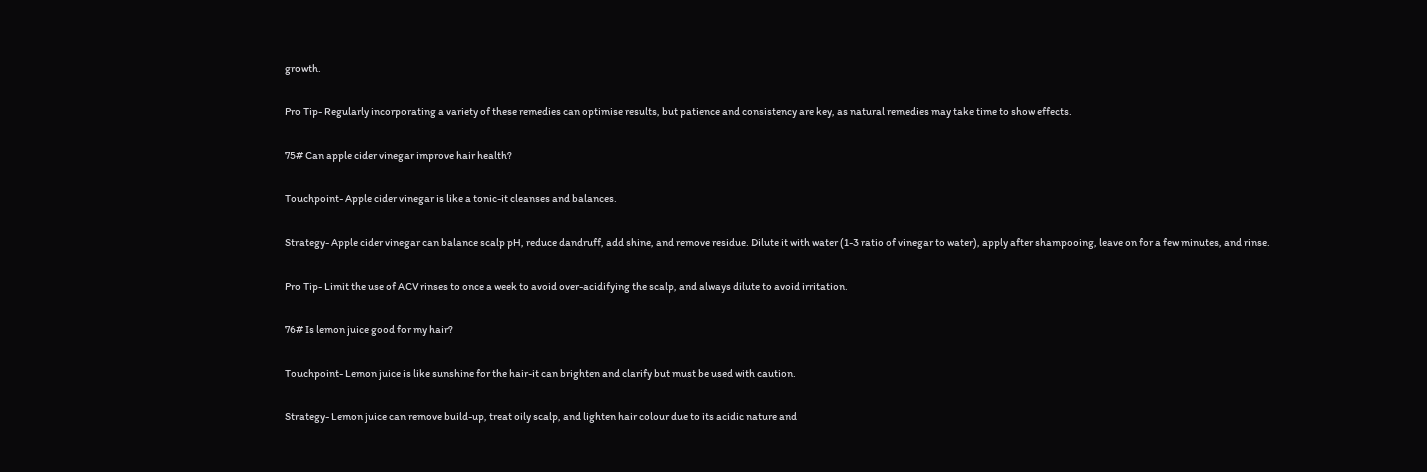growth.

Pro Tip- Regularly incorporating a variety of these remedies can optimise results, but patience and consistency are key, as natural remedies may take time to show effects.

75# Can apple cider vinegar improve hair health?

Touchpoint- Apple cider vinegar is like a tonic-it cleanses and balances.

Strategy- Apple cider vinegar can balance scalp pH, reduce dandruff, add shine, and remove residue. Dilute it with water (1-3 ratio of vinegar to water), apply after shampooing, leave on for a few minutes, and rinse.

Pro Tip- Limit the use of ACV rinses to once a week to avoid over-acidifying the scalp, and always dilute to avoid irritation.

76# Is lemon juice good for my hair?

Touchpoint- Lemon juice is like sunshine for the hair-it can brighten and clarify but must be used with caution.

Strategy- Lemon juice can remove build-up, treat oily scalp, and lighten hair colour due to its acidic nature and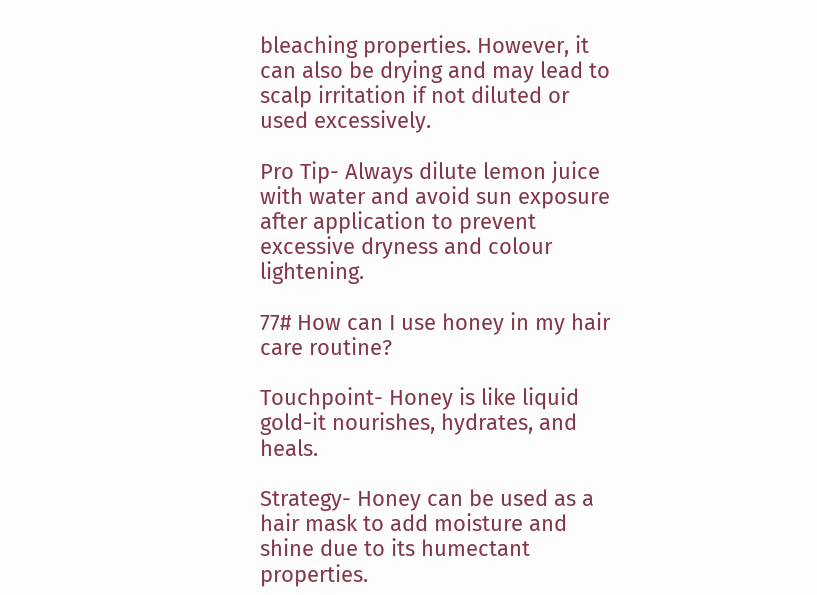bleaching properties. However, it can also be drying and may lead to scalp irritation if not diluted or used excessively.

Pro Tip- Always dilute lemon juice with water and avoid sun exposure after application to prevent excessive dryness and colour lightening.

77# How can I use honey in my hair care routine?

Touchpoint- Honey is like liquid gold-it nourishes, hydrates, and heals.

Strategy- Honey can be used as a hair mask to add moisture and shine due to its humectant properties.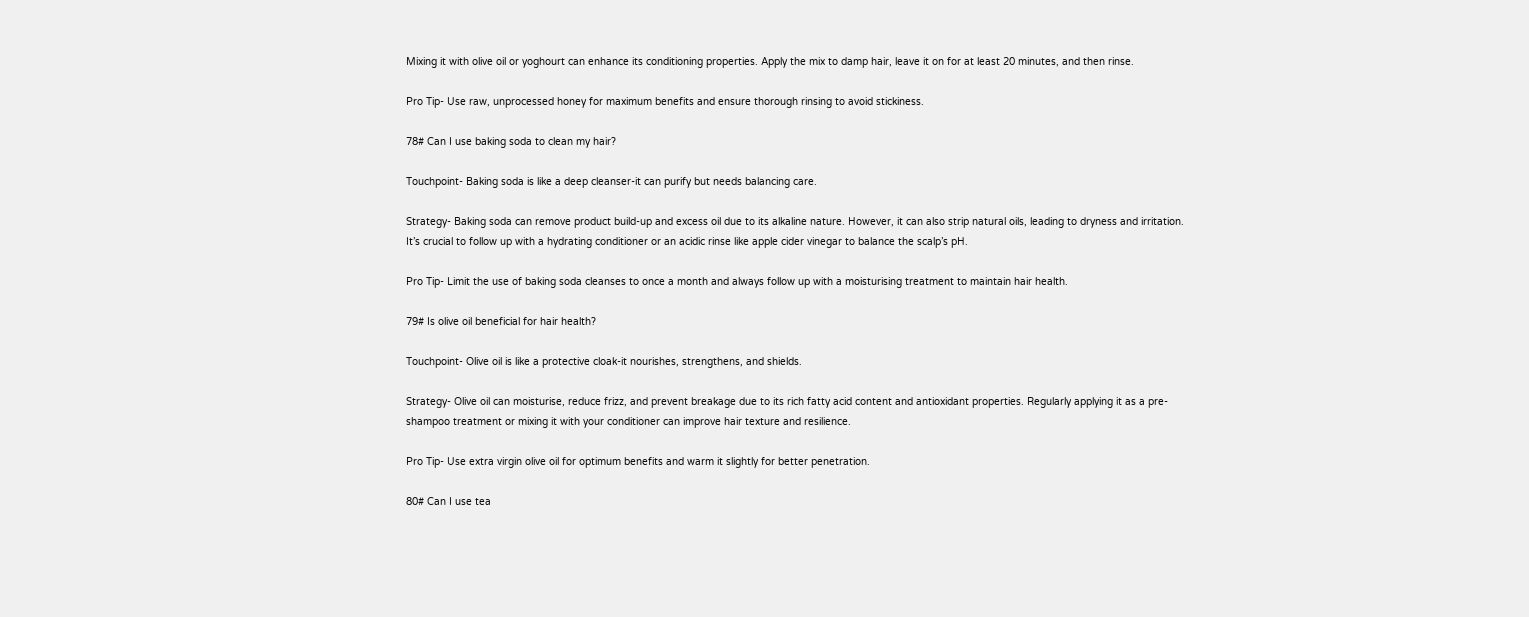Mixing it with olive oil or yoghourt can enhance its conditioning properties. Apply the mix to damp hair, leave it on for at least 20 minutes, and then rinse.

Pro Tip- Use raw, unprocessed honey for maximum benefits and ensure thorough rinsing to avoid stickiness.

78# Can I use baking soda to clean my hair?

Touchpoint- Baking soda is like a deep cleanser-it can purify but needs balancing care.

Strategy- Baking soda can remove product build-up and excess oil due to its alkaline nature. However, it can also strip natural oils, leading to dryness and irritation. It’s crucial to follow up with a hydrating conditioner or an acidic rinse like apple cider vinegar to balance the scalp’s pH.

Pro Tip- Limit the use of baking soda cleanses to once a month and always follow up with a moisturising treatment to maintain hair health.

79# Is olive oil beneficial for hair health?

Touchpoint- Olive oil is like a protective cloak-it nourishes, strengthens, and shields.

Strategy- Olive oil can moisturise, reduce frizz, and prevent breakage due to its rich fatty acid content and antioxidant properties. Regularly applying it as a pre-shampoo treatment or mixing it with your conditioner can improve hair texture and resilience.

Pro Tip- Use extra virgin olive oil for optimum benefits and warm it slightly for better penetration.

80# Can I use tea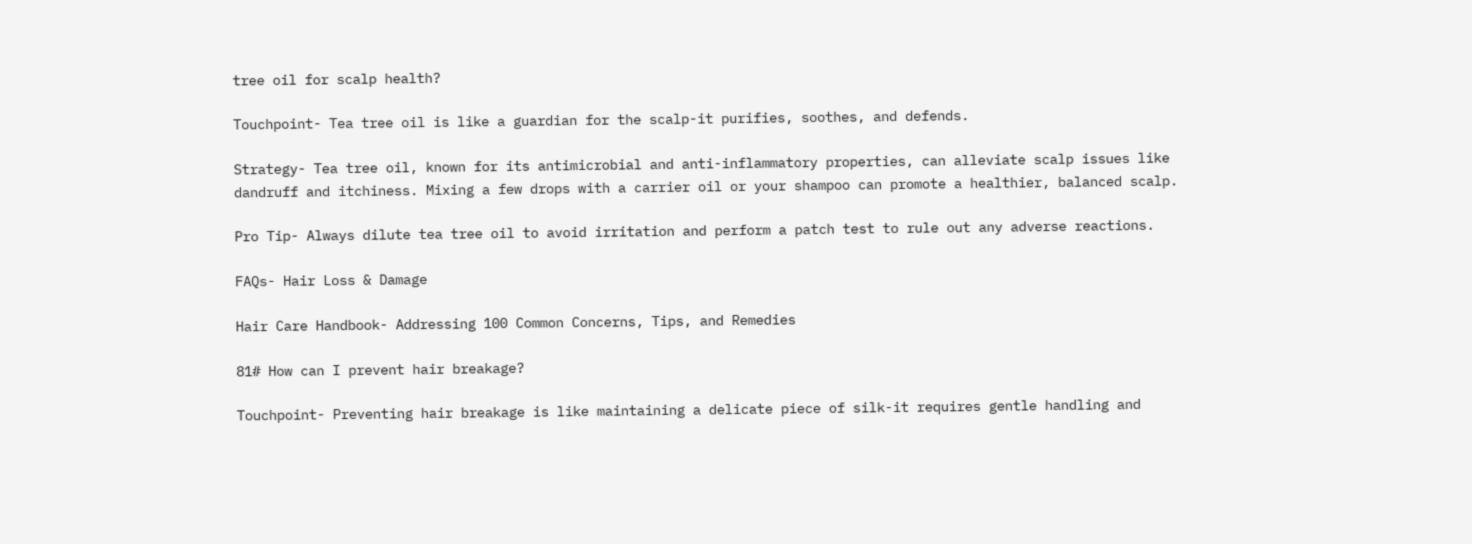tree oil for scalp health?

Touchpoint- Tea tree oil is like a guardian for the scalp-it purifies, soothes, and defends.

Strategy- Tea tree oil, known for its antimicrobial and anti-inflammatory properties, can alleviate scalp issues like dandruff and itchiness. Mixing a few drops with a carrier oil or your shampoo can promote a healthier, balanced scalp.

Pro Tip- Always dilute tea tree oil to avoid irritation and perform a patch test to rule out any adverse reactions.

FAQs- Hair Loss & Damage

Hair Care Handbook- Addressing 100 Common Concerns, Tips, and Remedies

81# How can I prevent hair breakage?

Touchpoint- Preventing hair breakage is like maintaining a delicate piece of silk-it requires gentle handling and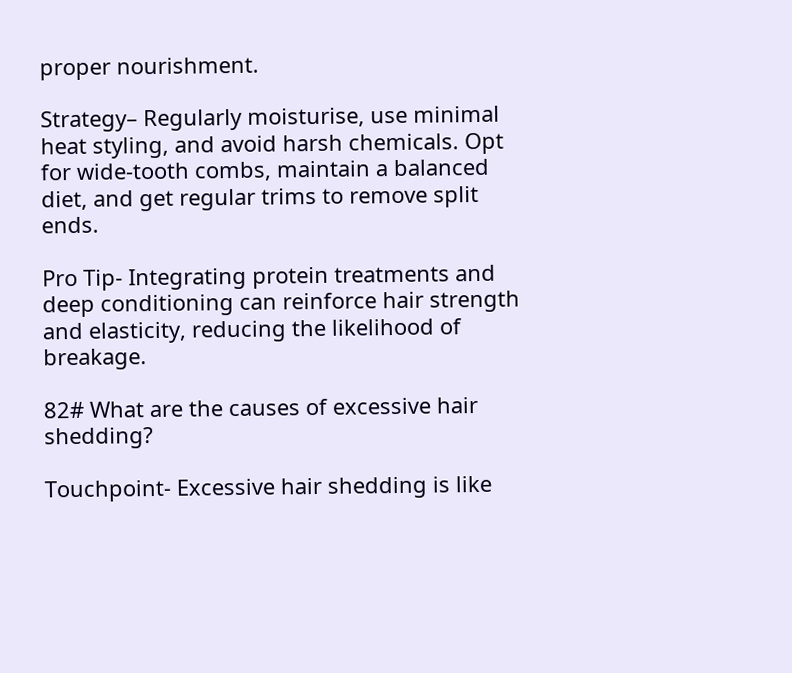proper nourishment.

Strategy– Regularly moisturise, use minimal heat styling, and avoid harsh chemicals. Opt for wide-tooth combs, maintain a balanced diet, and get regular trims to remove split ends.

Pro Tip- Integrating protein treatments and deep conditioning can reinforce hair strength and elasticity, reducing the likelihood of breakage.

82# What are the causes of excessive hair shedding?

Touchpoint- Excessive hair shedding is like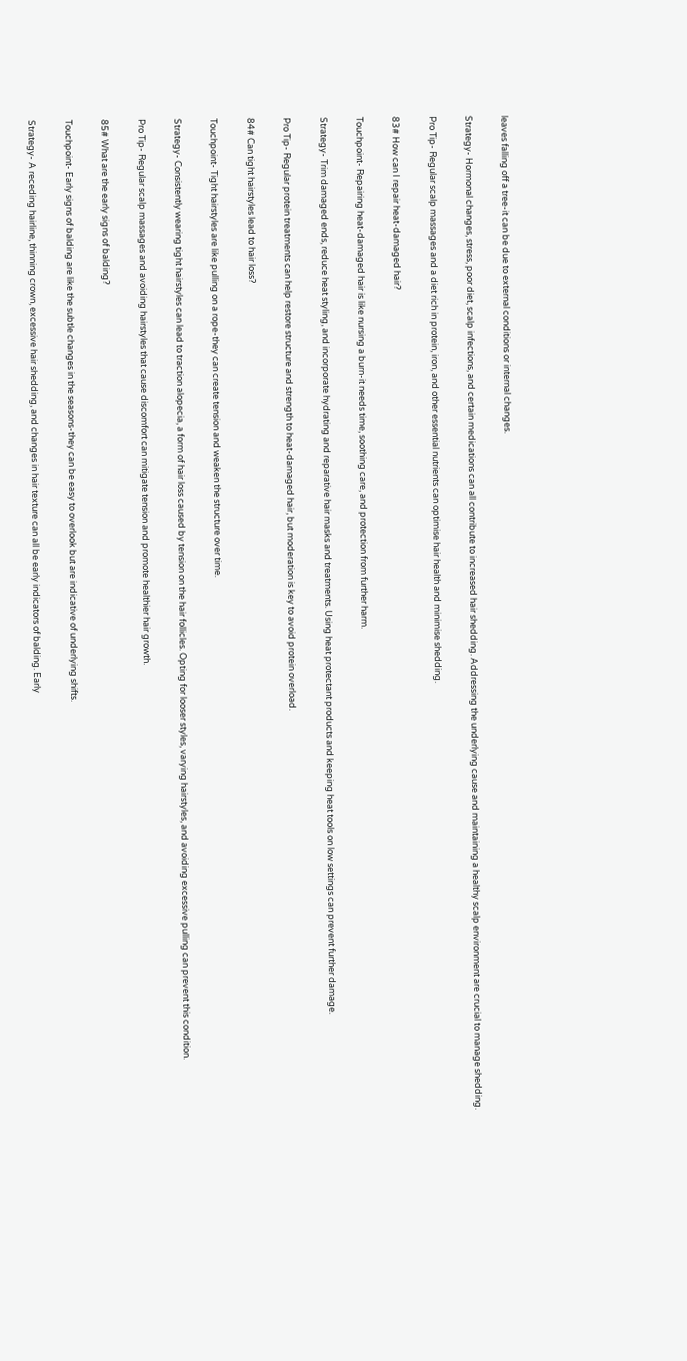leaves falling off a tree-it can be due to external conditions or internal changes.

Strategy- Hormonal changes, stress, poor diet, scalp infections, and certain medications can all contribute to increased hair shedding. Addressing the underlying cause and maintaining a healthy scalp environment are crucial to manage shedding.

Pro Tip- Regular scalp massages and a diet rich in protein, iron, and other essential nutrients can optimise hair health and minimise shedding.

83# How can I repair heat-damaged hair?

Touchpoint- Repairing heat-damaged hair is like nursing a burn-it needs time, soothing care, and protection from further harm.

Strategy- Trim damaged ends, reduce heat styling, and incorporate hydrating and reparative hair masks and treatments. Using heat protectant products and keeping heat tools on low settings can prevent further damage.

Pro Tip- Regular protein treatments can help restore structure and strength to heat-damaged hair, but moderation is key to avoid protein overload.

84# Can tight hairstyles lead to hair loss?

Touchpoint- Tight hairstyles are like pulling on a rope-they can create tension and weaken the structure over time.

Strategy- Consistently wearing tight hairstyles can lead to traction alopecia, a form of hair loss caused by tension on the hair follicles. Opting for looser styles, varying hairstyles, and avoiding excessive pulling can prevent this condition.

Pro Tip- Regular scalp massages and avoiding hairstyles that cause discomfort can mitigate tension and promote healthier hair growth.

85# What are the early signs of balding?

Touchpoint- Early signs of balding are like the subtle changes in the seasons-they can be easy to overlook but are indicative of underlying shifts.

Strategy- A receding hairline, thinning crown, excessive hair shedding, and changes in hair texture can all be early indicators of balding. Early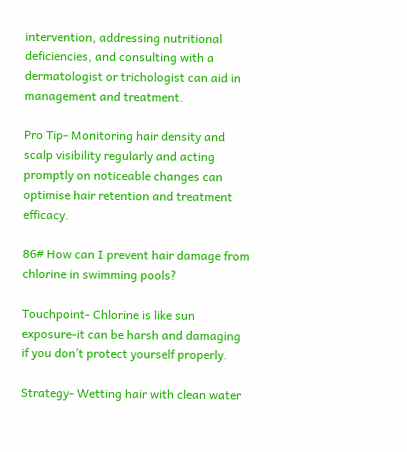intervention, addressing nutritional deficiencies, and consulting with a dermatologist or trichologist can aid in management and treatment.

Pro Tip- Monitoring hair density and scalp visibility regularly and acting promptly on noticeable changes can optimise hair retention and treatment efficacy.

86# How can I prevent hair damage from chlorine in swimming pools?

Touchpoint- Chlorine is like sun exposure-it can be harsh and damaging if you don’t protect yourself properly.

Strategy- Wetting hair with clean water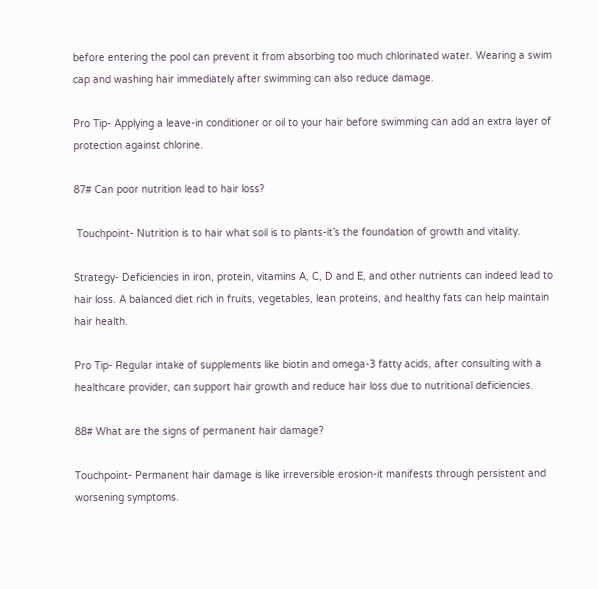before entering the pool can prevent it from absorbing too much chlorinated water. Wearing a swim cap and washing hair immediately after swimming can also reduce damage.

Pro Tip- Applying a leave-in conditioner or oil to your hair before swimming can add an extra layer of protection against chlorine.

87# Can poor nutrition lead to hair loss?

 Touchpoint- Nutrition is to hair what soil is to plants-it’s the foundation of growth and vitality.

Strategy- Deficiencies in iron, protein, vitamins A, C, D and E, and other nutrients can indeed lead to hair loss. A balanced diet rich in fruits, vegetables, lean proteins, and healthy fats can help maintain hair health.

Pro Tip- Regular intake of supplements like biotin and omega-3 fatty acids, after consulting with a healthcare provider, can support hair growth and reduce hair loss due to nutritional deficiencies.

88# What are the signs of permanent hair damage?

Touchpoint- Permanent hair damage is like irreversible erosion-it manifests through persistent and worsening symptoms.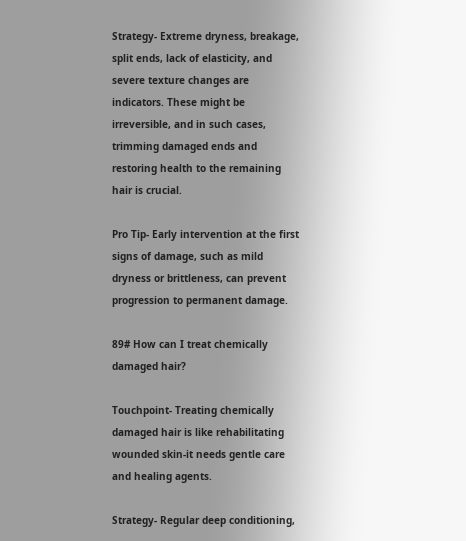Strategy- Extreme dryness, breakage, split ends, lack of elasticity, and severe texture changes are indicators. These might be irreversible, and in such cases, trimming damaged ends and restoring health to the remaining hair is crucial.

Pro Tip- Early intervention at the first signs of damage, such as mild dryness or brittleness, can prevent progression to permanent damage.

89# How can I treat chemically damaged hair?

Touchpoint- Treating chemically damaged hair is like rehabilitating wounded skin-it needs gentle care and healing agents.

Strategy- Regular deep conditioning,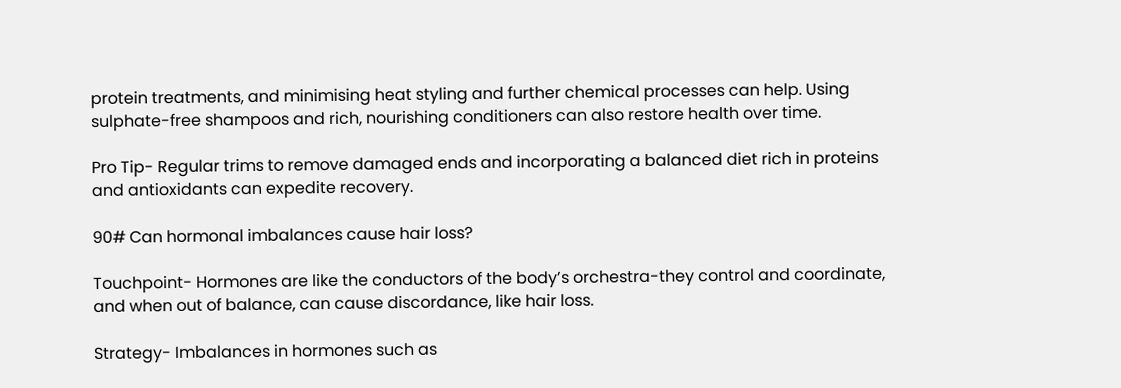protein treatments, and minimising heat styling and further chemical processes can help. Using sulphate-free shampoos and rich, nourishing conditioners can also restore health over time.

Pro Tip- Regular trims to remove damaged ends and incorporating a balanced diet rich in proteins and antioxidants can expedite recovery.

90# Can hormonal imbalances cause hair loss?

Touchpoint- Hormones are like the conductors of the body’s orchestra-they control and coordinate, and when out of balance, can cause discordance, like hair loss.

Strategy- Imbalances in hormones such as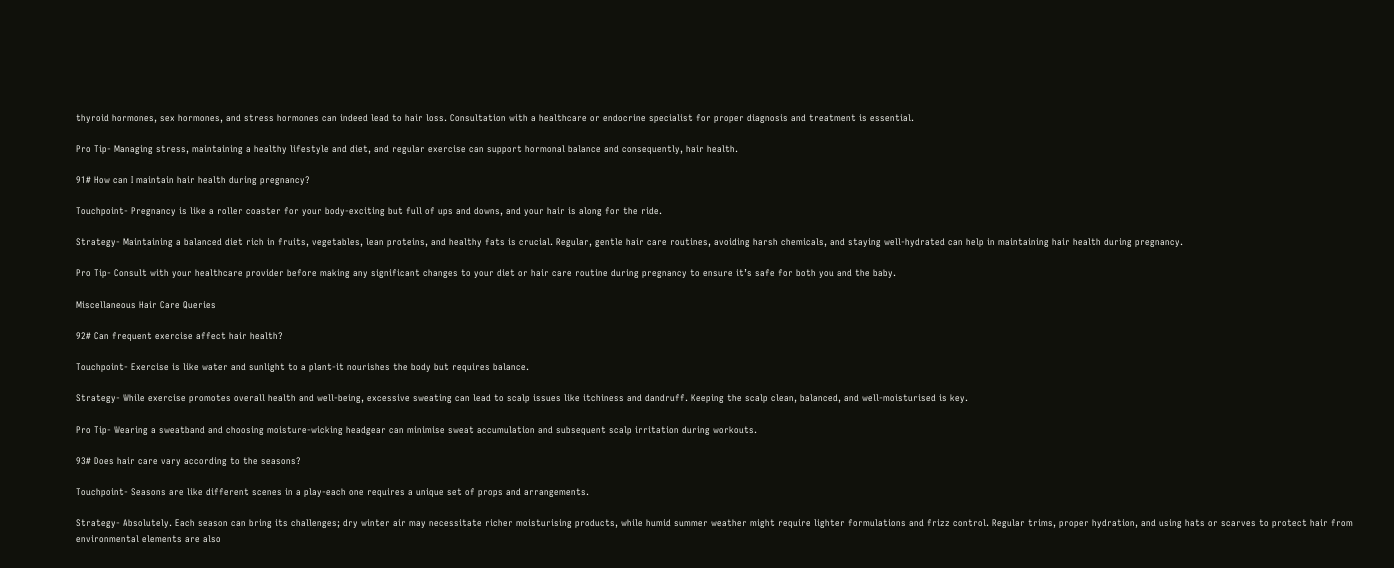thyroid hormones, sex hormones, and stress hormones can indeed lead to hair loss. Consultation with a healthcare or endocrine specialist for proper diagnosis and treatment is essential.

Pro Tip- Managing stress, maintaining a healthy lifestyle and diet, and regular exercise can support hormonal balance and consequently, hair health.

91# How can I maintain hair health during pregnancy?

Touchpoint- Pregnancy is like a roller coaster for your body-exciting but full of ups and downs, and your hair is along for the ride.

Strategy- Maintaining a balanced diet rich in fruits, vegetables, lean proteins, and healthy fats is crucial. Regular, gentle hair care routines, avoiding harsh chemicals, and staying well-hydrated can help in maintaining hair health during pregnancy.

Pro Tip- Consult with your healthcare provider before making any significant changes to your diet or hair care routine during pregnancy to ensure it’s safe for both you and the baby.

Miscellaneous Hair Care Queries

92# Can frequent exercise affect hair health?

Touchpoint- Exercise is like water and sunlight to a plant-it nourishes the body but requires balance.

Strategy- While exercise promotes overall health and well-being, excessive sweating can lead to scalp issues like itchiness and dandruff. Keeping the scalp clean, balanced, and well-moisturised is key.

Pro Tip- Wearing a sweatband and choosing moisture-wicking headgear can minimise sweat accumulation and subsequent scalp irritation during workouts.

93# Does hair care vary according to the seasons?

Touchpoint- Seasons are like different scenes in a play-each one requires a unique set of props and arrangements.

Strategy- Absolutely. Each season can bring its challenges; dry winter air may necessitate richer moisturising products, while humid summer weather might require lighter formulations and frizz control. Regular trims, proper hydration, and using hats or scarves to protect hair from environmental elements are also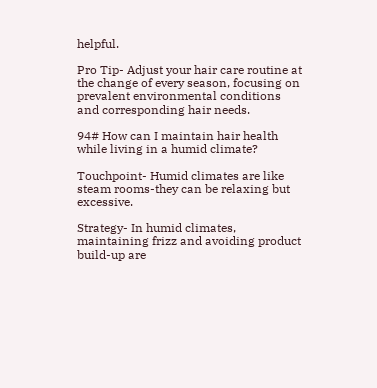helpful.

Pro Tip- Adjust your hair care routine at the change of every season, focusing on prevalent environmental conditions and corresponding hair needs.

94# How can I maintain hair health while living in a humid climate?

Touchpoint- Humid climates are like steam rooms-they can be relaxing but excessive.

Strategy- In humid climates, maintaining frizz and avoiding product build-up are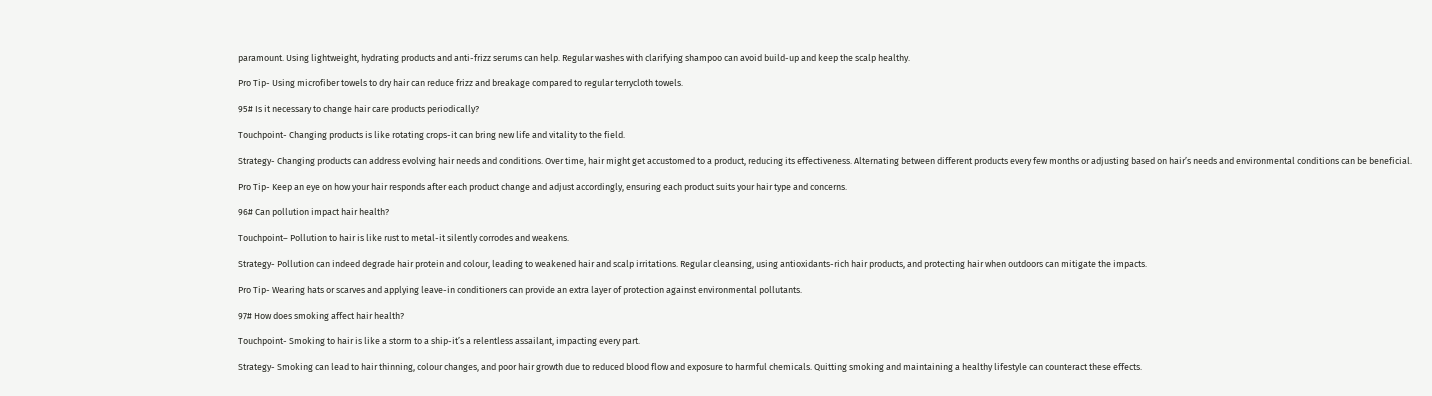paramount. Using lightweight, hydrating products and anti-frizz serums can help. Regular washes with clarifying shampoo can avoid build-up and keep the scalp healthy.

Pro Tip- Using microfiber towels to dry hair can reduce frizz and breakage compared to regular terrycloth towels.

95# Is it necessary to change hair care products periodically?

Touchpoint- Changing products is like rotating crops-it can bring new life and vitality to the field.

Strategy- Changing products can address evolving hair needs and conditions. Over time, hair might get accustomed to a product, reducing its effectiveness. Alternating between different products every few months or adjusting based on hair’s needs and environmental conditions can be beneficial.

Pro Tip- Keep an eye on how your hair responds after each product change and adjust accordingly, ensuring each product suits your hair type and concerns.

96# Can pollution impact hair health?

Touchpoint– Pollution to hair is like rust to metal-it silently corrodes and weakens.

Strategy- Pollution can indeed degrade hair protein and colour, leading to weakened hair and scalp irritations. Regular cleansing, using antioxidants-rich hair products, and protecting hair when outdoors can mitigate the impacts.

Pro Tip- Wearing hats or scarves and applying leave-in conditioners can provide an extra layer of protection against environmental pollutants.

97# How does smoking affect hair health?

Touchpoint- Smoking to hair is like a storm to a ship-it’s a relentless assailant, impacting every part.

Strategy- Smoking can lead to hair thinning, colour changes, and poor hair growth due to reduced blood flow and exposure to harmful chemicals. Quitting smoking and maintaining a healthy lifestyle can counteract these effects.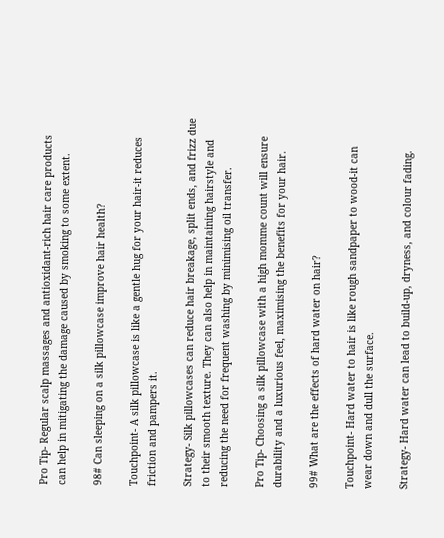Pro Tip- Regular scalp massages and antioxidant-rich hair care products can help in mitigating the damage caused by smoking to some extent.

98# Can sleeping on a silk pillowcase improve hair health?

Touchpoint- A silk pillowcase is like a gentle hug for your hair-it reduces friction and pampers it.

Strategy- Silk pillowcases can reduce hair breakage, split ends, and frizz due to their smooth texture. They can also help in maintaining hairstyle and reducing the need for frequent washing by minimising oil transfer.

Pro Tip- Choosing a silk pillowcase with a high momme count will ensure durability and a luxurious feel, maximising the benefits for your hair.

99# What are the effects of hard water on hair?

Touchpoint- Hard water to hair is like rough sandpaper to wood-it can wear down and dull the surface.

Strategy- Hard water can lead to build-up, dryness, and colour fading.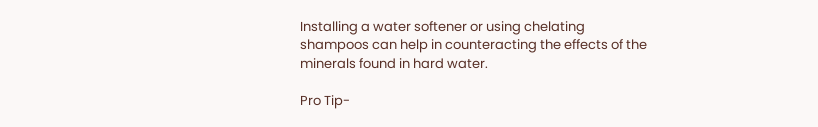Installing a water softener or using chelating shampoos can help in counteracting the effects of the minerals found in hard water.

Pro Tip-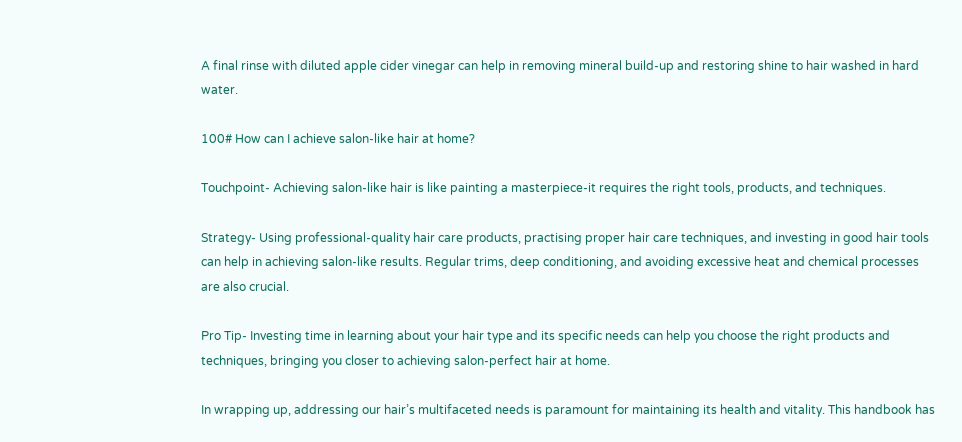A final rinse with diluted apple cider vinegar can help in removing mineral build-up and restoring shine to hair washed in hard water.

100# How can I achieve salon-like hair at home?

Touchpoint- Achieving salon-like hair is like painting a masterpiece-it requires the right tools, products, and techniques.

Strategy- Using professional-quality hair care products, practising proper hair care techniques, and investing in good hair tools can help in achieving salon-like results. Regular trims, deep conditioning, and avoiding excessive heat and chemical processes are also crucial.

Pro Tip- Investing time in learning about your hair type and its specific needs can help you choose the right products and techniques, bringing you closer to achieving salon-perfect hair at home.

In wrapping up, addressing our hair’s multifaceted needs is paramount for maintaining its health and vitality. This handbook has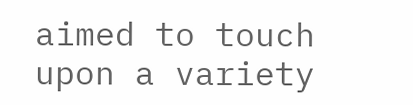aimed to touch upon a variety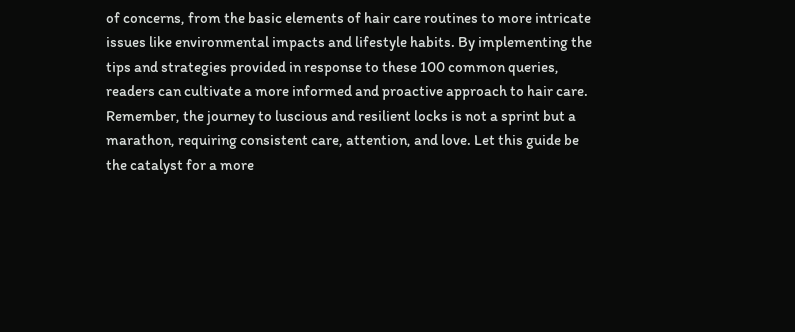of concerns, from the basic elements of hair care routines to more intricate issues like environmental impacts and lifestyle habits. By implementing the tips and strategies provided in response to these 100 common queries, readers can cultivate a more informed and proactive approach to hair care. Remember, the journey to luscious and resilient locks is not a sprint but a marathon, requiring consistent care, attention, and love. Let this guide be the catalyst for a more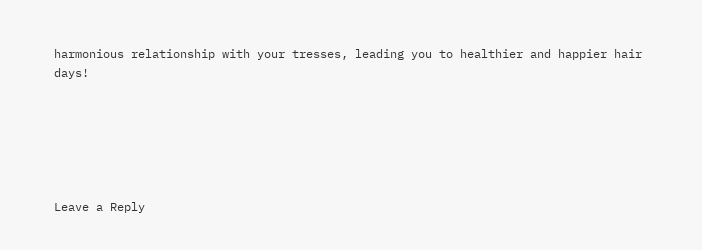harmonious relationship with your tresses, leading you to healthier and happier hair days!






Leave a Reply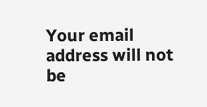Your email address will not be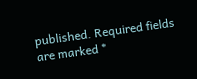published. Required fields are marked *